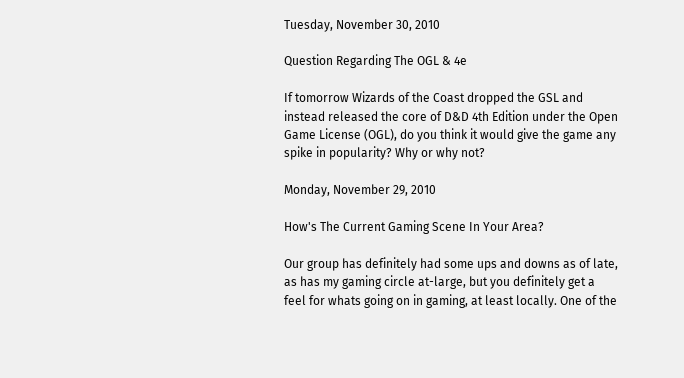Tuesday, November 30, 2010

Question Regarding The OGL & 4e

If tomorrow Wizards of the Coast dropped the GSL and instead released the core of D&D 4th Edition under the Open Game License (OGL), do you think it would give the game any spike in popularity? Why or why not?

Monday, November 29, 2010

How's The Current Gaming Scene In Your Area?

Our group has definitely had some ups and downs as of late, as has my gaming circle at-large, but you definitely get a feel for whats going on in gaming, at least locally. One of the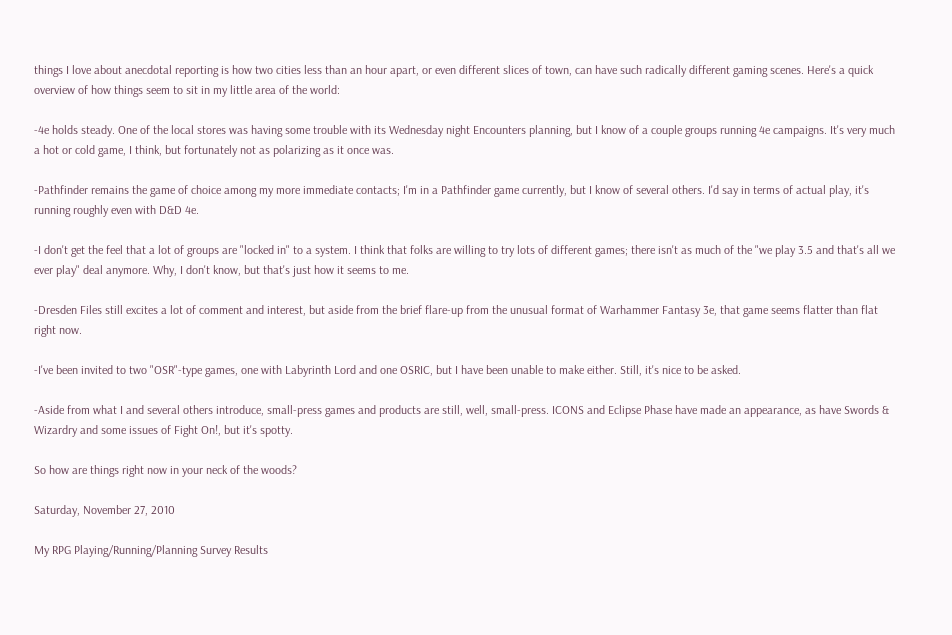things I love about anecdotal reporting is how two cities less than an hour apart, or even different slices of town, can have such radically different gaming scenes. Here's a quick overview of how things seem to sit in my little area of the world:

-4e holds steady. One of the local stores was having some trouble with its Wednesday night Encounters planning, but I know of a couple groups running 4e campaigns. It's very much a hot or cold game, I think, but fortunately not as polarizing as it once was.

-Pathfinder remains the game of choice among my more immediate contacts; I'm in a Pathfinder game currently, but I know of several others. I'd say in terms of actual play, it's running roughly even with D&D 4e.

-I don't get the feel that a lot of groups are "locked in" to a system. I think that folks are willing to try lots of different games; there isn't as much of the "we play 3.5 and that's all we ever play" deal anymore. Why, I don't know, but that's just how it seems to me.

-Dresden Files still excites a lot of comment and interest, but aside from the brief flare-up from the unusual format of Warhammer Fantasy 3e, that game seems flatter than flat right now.

-I've been invited to two "OSR"-type games, one with Labyrinth Lord and one OSRIC, but I have been unable to make either. Still, it's nice to be asked.

-Aside from what I and several others introduce, small-press games and products are still, well, small-press. ICONS and Eclipse Phase have made an appearance, as have Swords & Wizardry and some issues of Fight On!, but it's spotty.

So how are things right now in your neck of the woods?

Saturday, November 27, 2010

My RPG Playing/Running/Planning Survey Results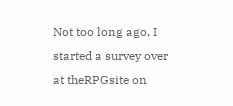Not too long ago, I started a survey over at theRPGsite on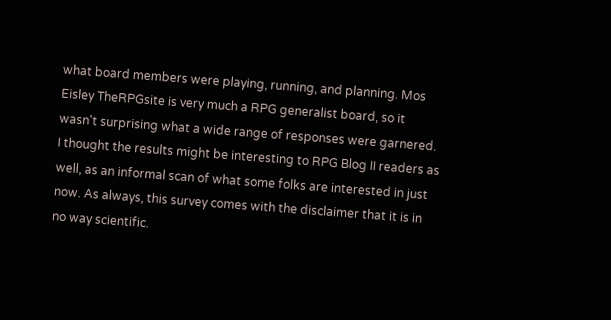what board members were playing, running, and planning. Mos Eisley TheRPGsite is very much a RPG generalist board, so it wasn't surprising what a wide range of responses were garnered. I thought the results might be interesting to RPG Blog II readers as well, as an informal scan of what some folks are interested in just now. As always, this survey comes with the disclaimer that it is in no way scientific.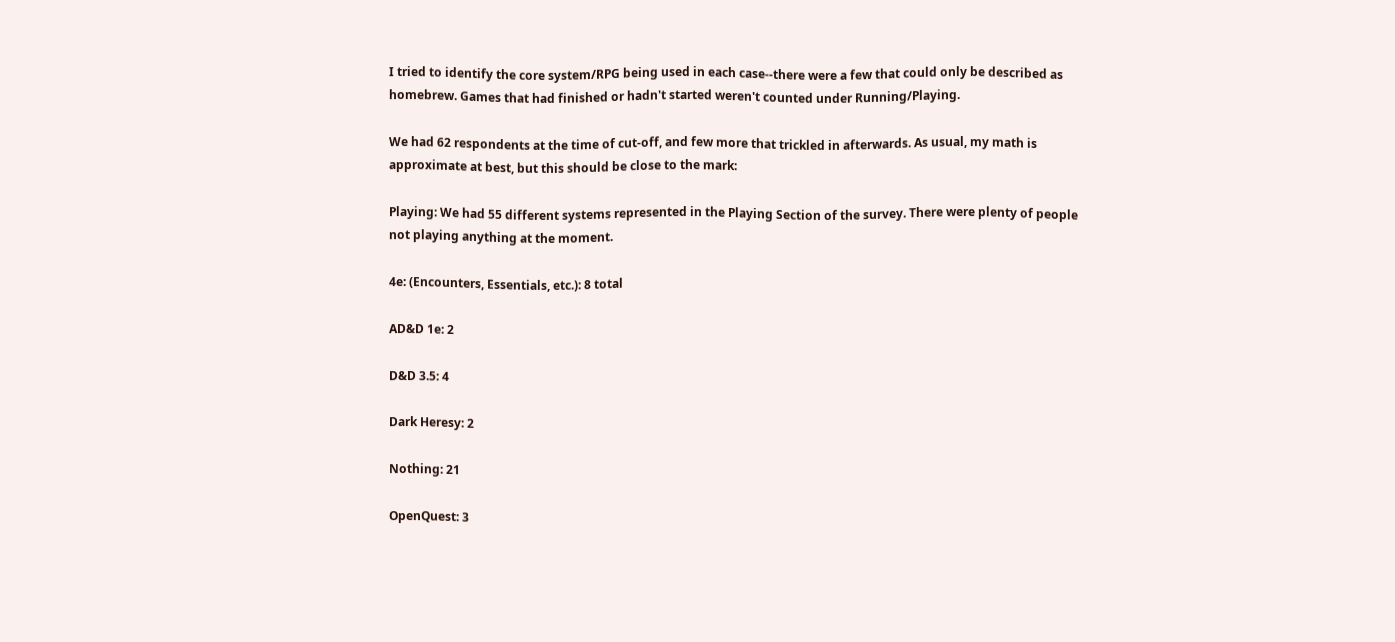I tried to identify the core system/RPG being used in each case--there were a few that could only be described as homebrew. Games that had finished or hadn't started weren't counted under Running/Playing.

We had 62 respondents at the time of cut-off, and few more that trickled in afterwards. As usual, my math is approximate at best, but this should be close to the mark:

Playing: We had 55 different systems represented in the Playing Section of the survey. There were plenty of people not playing anything at the moment.

4e: (Encounters, Essentials, etc.): 8 total

AD&D 1e: 2

D&D 3.5: 4

Dark Heresy: 2

Nothing: 21

OpenQuest: 3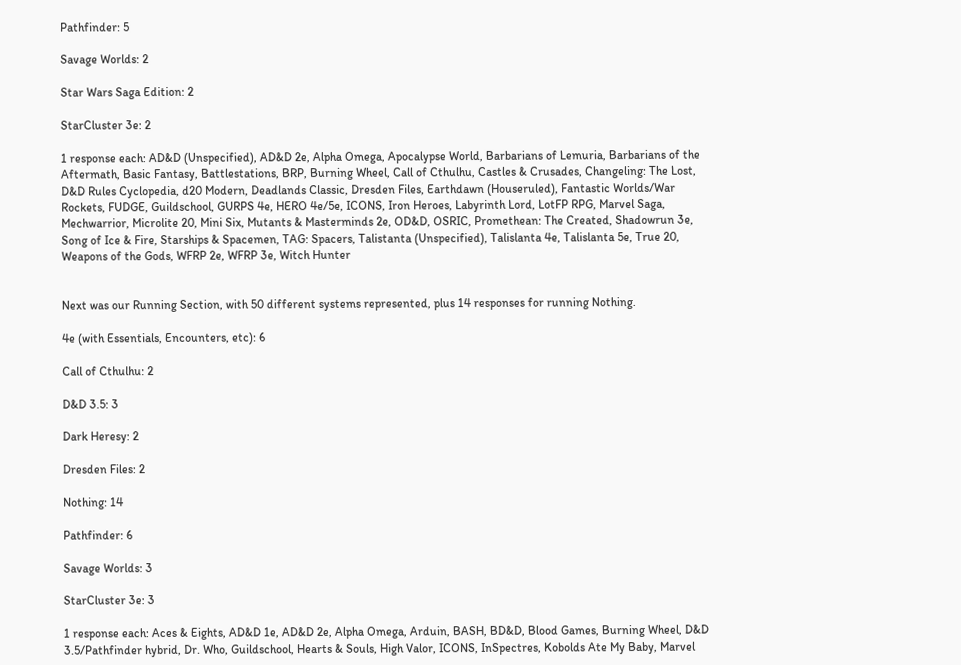Pathfinder: 5

Savage Worlds: 2

Star Wars Saga Edition: 2

StarCluster 3e: 2

1 response each: AD&D (Unspecified), AD&D 2e, Alpha Omega, Apocalypse World, Barbarians of Lemuria, Barbarians of the Aftermath, Basic Fantasy, Battlestations, BRP, Burning Wheel, Call of Cthulhu, Castles & Crusades, Changeling: The Lost, D&D Rules Cyclopedia, d20 Modern, Deadlands Classic, Dresden Files, Earthdawn (Houseruled), Fantastic Worlds/War Rockets, FUDGE, Guildschool, GURPS 4e, HERO 4e/5e, ICONS, Iron Heroes, Labyrinth Lord, LotFP RPG, Marvel Saga, Mechwarrior, Microlite 20, Mini Six, Mutants & Masterminds 2e, OD&D, OSRIC, Promethean: The Created, Shadowrun 3e, Song of Ice & Fire, Starships & Spacemen, TAG: Spacers, Talistanta (Unspecified), Talislanta 4e, Talislanta 5e, True 20, Weapons of the Gods, WFRP 2e, WFRP 3e, Witch Hunter


Next was our Running Section, with 50 different systems represented, plus 14 responses for running Nothing.

4e (with Essentials, Encounters, etc): 6

Call of Cthulhu: 2

D&D 3.5: 3

Dark Heresy: 2

Dresden Files: 2

Nothing: 14

Pathfinder: 6

Savage Worlds: 3

StarCluster 3e: 3

1 response each: Aces & Eights, AD&D 1e, AD&D 2e, Alpha Omega, Arduin, BASH, BD&D, Blood Games, Burning Wheel, D&D 3.5/Pathfinder hybrid, Dr. Who, Guildschool, Hearts & Souls, High Valor, ICONS, InSpectres, Kobolds Ate My Baby, Marvel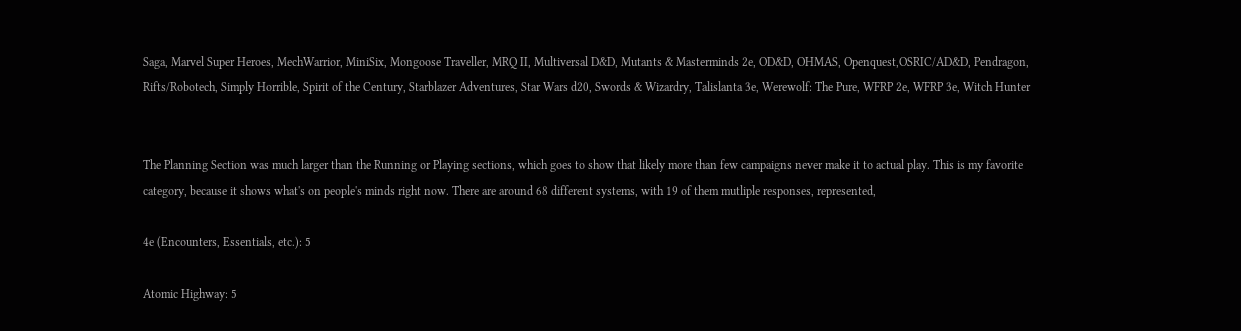Saga, Marvel Super Heroes, MechWarrior, MiniSix, Mongoose Traveller, MRQ II, Multiversal D&D, Mutants & Masterminds 2e, OD&D, OHMAS, Openquest,OSRIC/AD&D, Pendragon, Rifts/Robotech, Simply Horrible, Spirit of the Century, Starblazer Adventures, Star Wars d20, Swords & Wizardry, Talislanta 3e, Werewolf: The Pure, WFRP 2e, WFRP 3e, Witch Hunter


The Planning Section was much larger than the Running or Playing sections, which goes to show that likely more than few campaigns never make it to actual play. This is my favorite category, because it shows what's on people's minds right now. There are around 68 different systems, with 19 of them mutliple responses, represented,

4e (Encounters, Essentials, etc.): 5

Atomic Highway: 5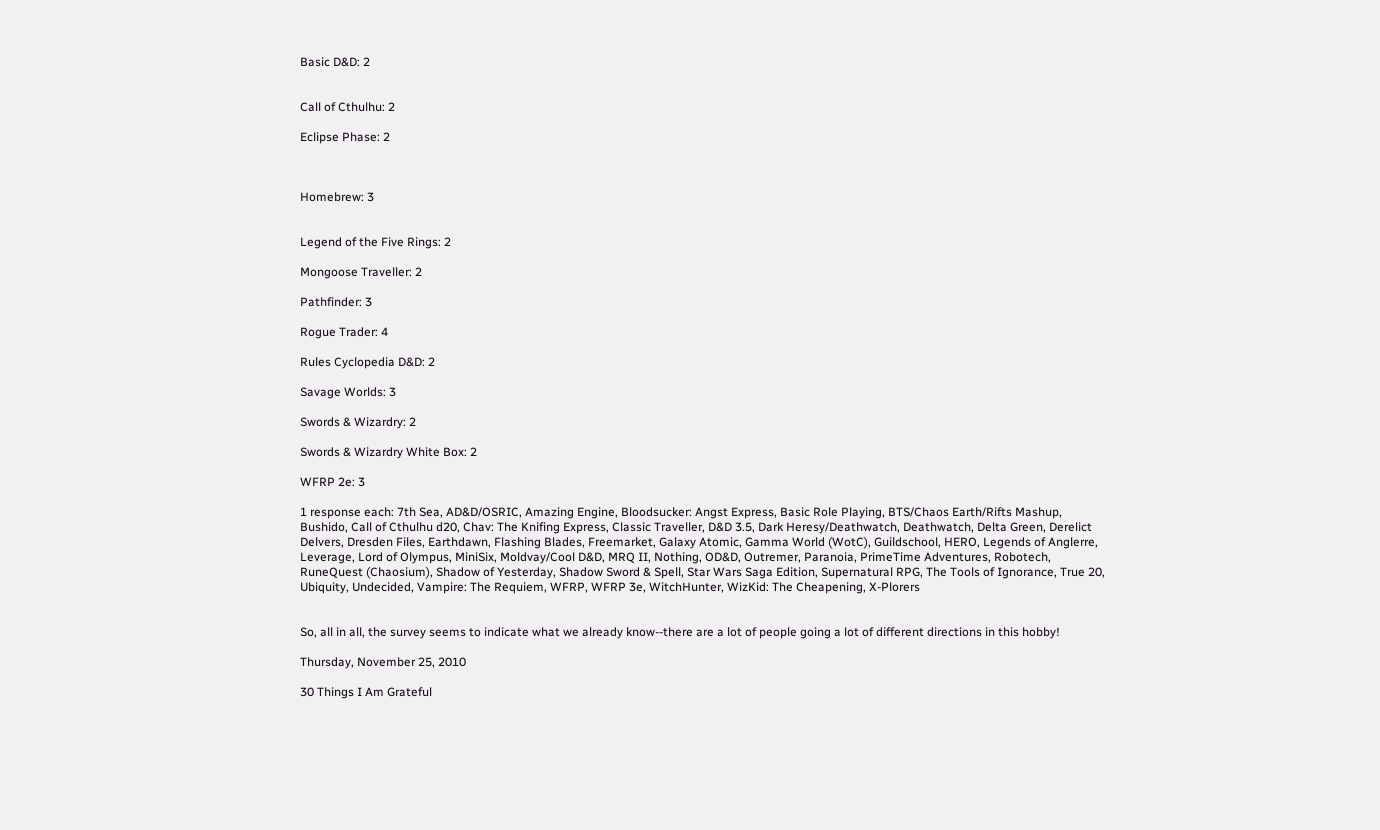Basic D&D: 2


Call of Cthulhu: 2

Eclipse Phase: 2



Homebrew: 3


Legend of the Five Rings: 2

Mongoose Traveller: 2

Pathfinder: 3

Rogue Trader: 4

Rules Cyclopedia D&D: 2

Savage Worlds: 3

Swords & Wizardry: 2

Swords & Wizardry White Box: 2

WFRP 2e: 3

1 response each: 7th Sea, AD&D/OSRIC, Amazing Engine, Bloodsucker: Angst Express, Basic Role Playing, BTS/Chaos Earth/Rifts Mashup, Bushido, Call of Cthulhu d20, Chav: The Knifing Express, Classic Traveller, D&D 3.5, Dark Heresy/Deathwatch, Deathwatch, Delta Green, Derelict Delvers, Dresden Files, Earthdawn, Flashing Blades, Freemarket, Galaxy Atomic, Gamma World (WotC), Guildschool, HERO, Legends of Anglerre, Leverage, Lord of Olympus, MiniSix, Moldvay/Cool D&D, MRQ II, Nothing, OD&D, Outremer, Paranoia, PrimeTime Adventures, Robotech, RuneQuest (Chaosium), Shadow of Yesterday, Shadow Sword & Spell, Star Wars Saga Edition, Supernatural RPG, The Tools of Ignorance, True 20, Ubiquity, Undecided, Vampire: The Requiem, WFRP, WFRP 3e, WitchHunter, WizKid: The Cheapening, X-Plorers


So, all in all, the survey seems to indicate what we already know--there are a lot of people going a lot of different directions in this hobby!

Thursday, November 25, 2010

30 Things I Am Grateful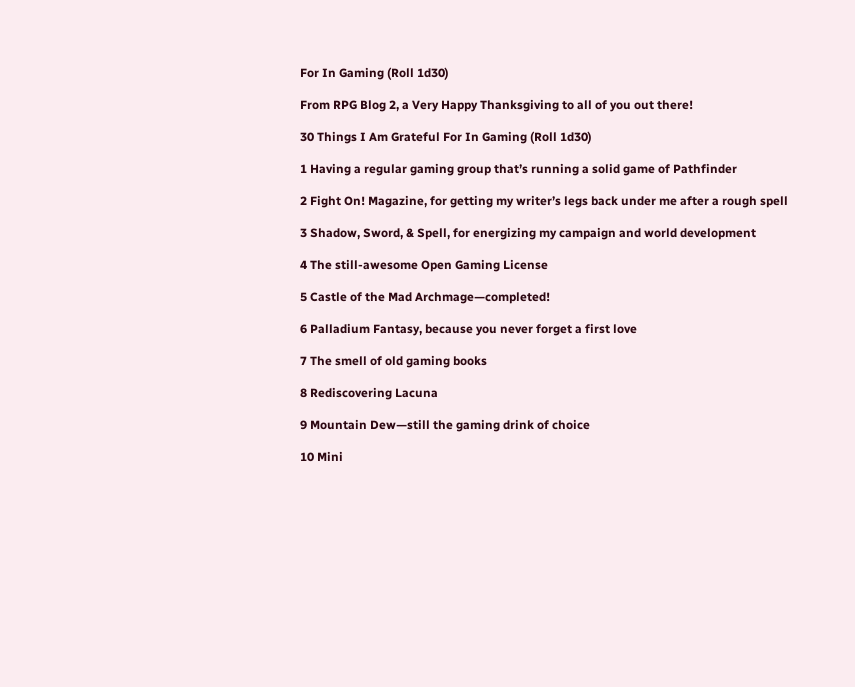For In Gaming (Roll 1d30)

From RPG Blog 2, a Very Happy Thanksgiving to all of you out there!

30 Things I Am Grateful For In Gaming (Roll 1d30)

1 Having a regular gaming group that’s running a solid game of Pathfinder

2 Fight On! Magazine, for getting my writer’s legs back under me after a rough spell

3 Shadow, Sword, & Spell, for energizing my campaign and world development

4 The still-awesome Open Gaming License

5 Castle of the Mad Archmage—completed!

6 Palladium Fantasy, because you never forget a first love

7 The smell of old gaming books

8 Rediscovering Lacuna

9 Mountain Dew—still the gaming drink of choice

10 Mini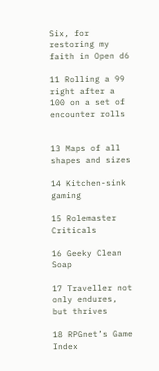Six, for restoring my faith in Open d6

11 Rolling a 99 right after a 100 on a set of encounter rolls


13 Maps of all shapes and sizes

14 Kitchen-sink gaming

15 Rolemaster Criticals

16 Geeky Clean Soap

17 Traveller not only endures, but thrives

18 RPGnet’s Game Index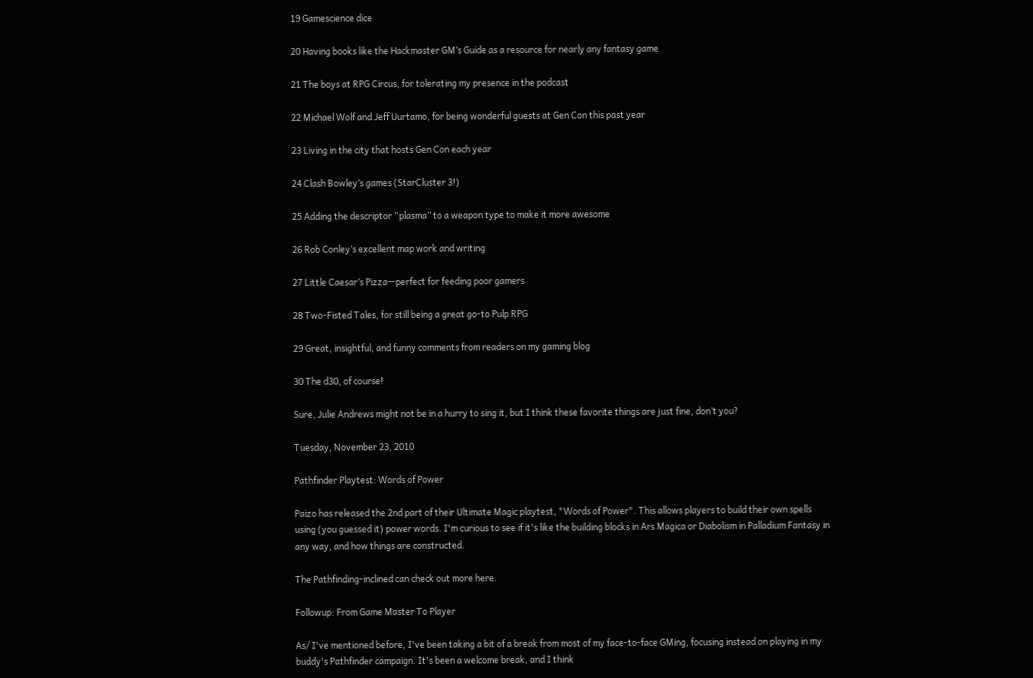19 Gamescience dice

20 Having books like the Hackmaster GM’s Guide as a resource for nearly any fantasy game

21 The boys at RPG Circus, for tolerating my presence in the podcast

22 Michael Wolf and Jeff Uurtamo, for being wonderful guests at Gen Con this past year

23 Living in the city that hosts Gen Con each year

24 Clash Bowley’s games (StarCluster 3!)

25 Adding the descriptor “plasma” to a weapon type to make it more awesome

26 Rob Conley’s excellent map work and writing

27 Little Caesar’s Pizza—perfect for feeding poor gamers

28 Two-Fisted Tales, for still being a great go-to Pulp RPG

29 Great, insightful, and funny comments from readers on my gaming blog

30 The d30, of course!

Sure, Julie Andrews might not be in a hurry to sing it, but I think these favorite things are just fine, don’t you?

Tuesday, November 23, 2010

Pathfinder Playtest: Words of Power

Paizo has released the 2nd part of their Ultimate Magic playtest, "Words of Power". This allows players to build their own spells using (you guessed it) power words. I'm curious to see if it's like the building blocks in Ars Magica or Diabolism in Palladium Fantasy in any way, and how things are constructed.

The Pathfinding-inclined can check out more here.

Followup: From Game Master To Player

As/ I've mentioned before, I've been taking a bit of a break from most of my face-to-face GMing, focusing instead on playing in my buddy's Pathfinder campaign. It's been a welcome break, and I think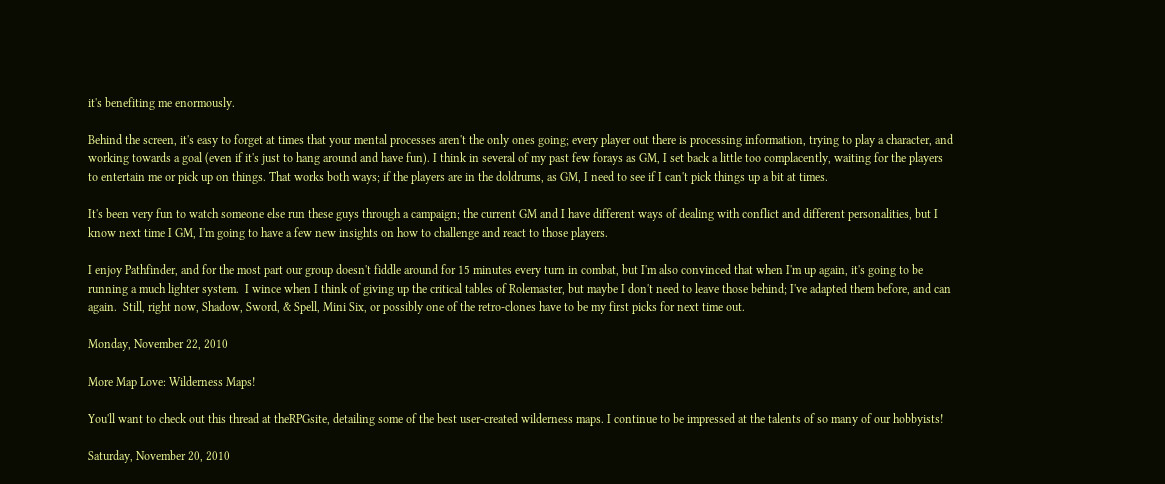it's benefiting me enormously.

Behind the screen, it's easy to forget at times that your mental processes aren't the only ones going; every player out there is processing information, trying to play a character, and working towards a goal (even if it's just to hang around and have fun). I think in several of my past few forays as GM, I set back a little too complacently, waiting for the players to entertain me or pick up on things. That works both ways; if the players are in the doldrums, as GM, I need to see if I can't pick things up a bit at times.

It's been very fun to watch someone else run these guys through a campaign; the current GM and I have different ways of dealing with conflict and different personalities, but I know next time I GM, I'm going to have a few new insights on how to challenge and react to those players.

I enjoy Pathfinder, and for the most part our group doesn't fiddle around for 15 minutes every turn in combat, but I'm also convinced that when I'm up again, it's going to be running a much lighter system.  I wince when I think of giving up the critical tables of Rolemaster, but maybe I don't need to leave those behind; I've adapted them before, and can again.  Still, right now, Shadow, Sword, & Spell, Mini Six, or possibly one of the retro-clones have to be my first picks for next time out.

Monday, November 22, 2010

More Map Love: Wilderness Maps!

You'll want to check out this thread at theRPGsite, detailing some of the best user-created wilderness maps. I continue to be impressed at the talents of so many of our hobbyists!

Saturday, November 20, 2010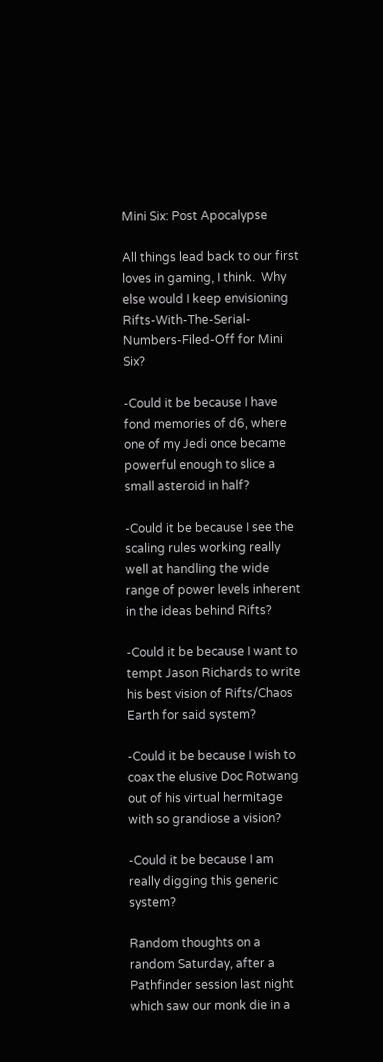Mini Six: Post Apocalypse

All things lead back to our first loves in gaming, I think.  Why else would I keep envisioning Rifts-With-The-Serial-Numbers-Filed-Off for Mini Six?

-Could it be because I have fond memories of d6, where one of my Jedi once became powerful enough to slice a small asteroid in half?

-Could it be because I see the scaling rules working really well at handling the wide range of power levels inherent in the ideas behind Rifts?

-Could it be because I want to tempt Jason Richards to write his best vision of Rifts/Chaos Earth for said system?

-Could it be because I wish to coax the elusive Doc Rotwang out of his virtual hermitage with so grandiose a vision?

-Could it be because I am really digging this generic system?

Random thoughts on a random Saturday, after a Pathfinder session last night which saw our monk die in a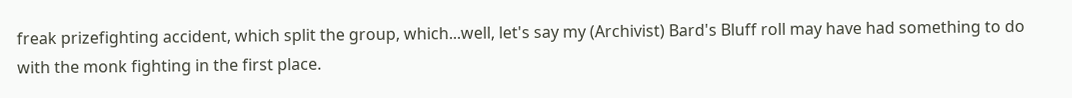freak prizefighting accident, which split the group, which...well, let's say my (Archivist) Bard's Bluff roll may have had something to do with the monk fighting in the first place.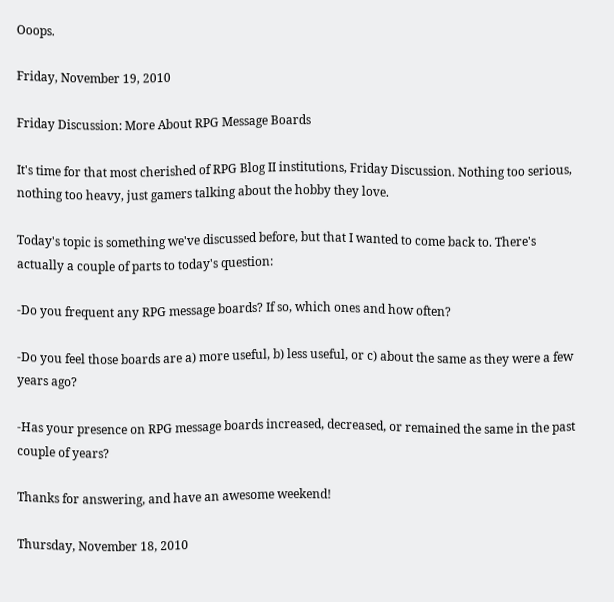Ooops.

Friday, November 19, 2010

Friday Discussion: More About RPG Message Boards

It's time for that most cherished of RPG Blog II institutions, Friday Discussion. Nothing too serious, nothing too heavy, just gamers talking about the hobby they love.

Today's topic is something we've discussed before, but that I wanted to come back to. There's actually a couple of parts to today's question:

-Do you frequent any RPG message boards? If so, which ones and how often?

-Do you feel those boards are a) more useful, b) less useful, or c) about the same as they were a few years ago?

-Has your presence on RPG message boards increased, decreased, or remained the same in the past couple of years?

Thanks for answering, and have an awesome weekend!

Thursday, November 18, 2010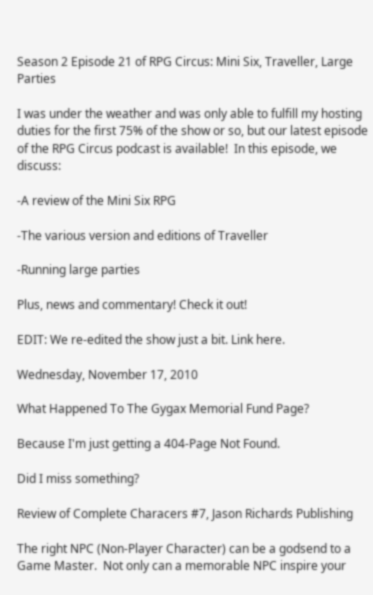Season 2 Episode 21 of RPG Circus: Mini Six, Traveller, Large Parties

I was under the weather and was only able to fulfill my hosting duties for the first 75% of the show or so, but our latest episode of the RPG Circus podcast is available!  In this episode, we discuss:

-A review of the Mini Six RPG

-The various version and editions of Traveller

-Running large parties

Plus, news and commentary! Check it out!

EDIT: We re-edited the show just a bit. Link here.

Wednesday, November 17, 2010

What Happened To The Gygax Memorial Fund Page?

Because I'm just getting a 404-Page Not Found.

Did I miss something?

Review of Complete Characers #7, Jason Richards Publishing

The right NPC (Non-Player Character) can be a godsend to a Game Master.  Not only can a memorable NPC inspire your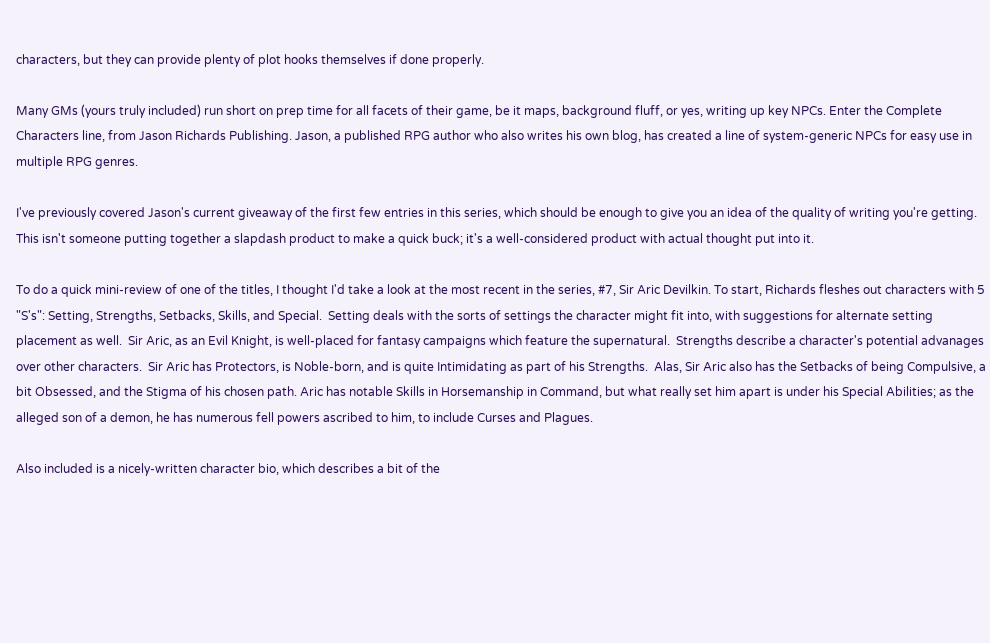characters, but they can provide plenty of plot hooks themselves if done properly.

Many GMs (yours truly included) run short on prep time for all facets of their game, be it maps, background fluff, or yes, writing up key NPCs. Enter the Complete Characters line, from Jason Richards Publishing. Jason, a published RPG author who also writes his own blog, has created a line of system-generic NPCs for easy use in multiple RPG genres.

I've previously covered Jason's current giveaway of the first few entries in this series, which should be enough to give you an idea of the quality of writing you're getting. This isn't someone putting together a slapdash product to make a quick buck; it's a well-considered product with actual thought put into it.

To do a quick mini-review of one of the titles, I thought I'd take a look at the most recent in the series, #7, Sir Aric Devilkin. To start, Richards fleshes out characters with 5 "S's": Setting, Strengths, Setbacks, Skills, and Special.  Setting deals with the sorts of settings the character might fit into, with suggestions for alternate setting placement as well.  Sir Aric, as an Evil Knight, is well-placed for fantasy campaigns which feature the supernatural.  Strengths describe a character's potential advanages over other characters.  Sir Aric has Protectors, is Noble-born, and is quite Intimidating as part of his Strengths.  Alas, Sir Aric also has the Setbacks of being Compulsive, a bit Obsessed, and the Stigma of his chosen path. Aric has notable Skills in Horsemanship in Command, but what really set him apart is under his Special Abilities; as the alleged son of a demon, he has numerous fell powers ascribed to him, to include Curses and Plagues.

Also included is a nicely-written character bio, which describes a bit of the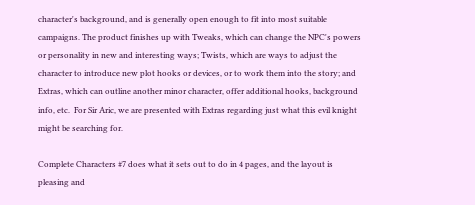character's background, and is generally open enough to fit into most suitable campaigns. The product finishes up with Tweaks, which can change the NPC's powers or personality in new and interesting ways; Twists, which are ways to adjust the character to introduce new plot hooks or devices, or to work them into the story; and Extras, which can outline another minor character, offer additional hooks, background info, etc.  For Sir Aric, we are presented with Extras regarding just what this evil knight might be searching for.

Complete Characters #7 does what it sets out to do in 4 pages, and the layout is pleasing and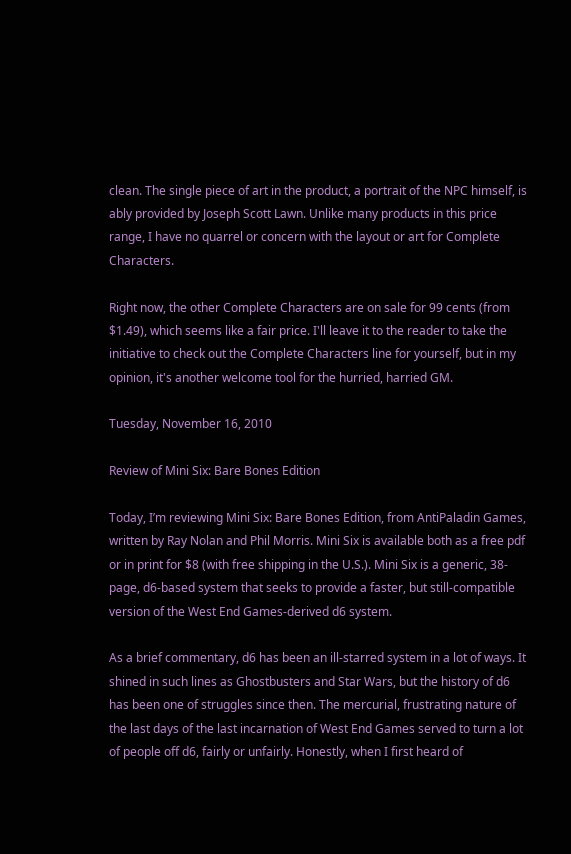clean. The single piece of art in the product, a portrait of the NPC himself, is ably provided by Joseph Scott Lawn. Unlike many products in this price range, I have no quarrel or concern with the layout or art for Complete Characters.

Right now, the other Complete Characters are on sale for 99 cents (from $1.49), which seems like a fair price. I'll leave it to the reader to take the initiative to check out the Complete Characters line for yourself, but in my opinion, it's another welcome tool for the hurried, harried GM.

Tuesday, November 16, 2010

Review of Mini Six: Bare Bones Edition

Today, I’m reviewing Mini Six: Bare Bones Edition, from AntiPaladin Games, written by Ray Nolan and Phil Morris. Mini Six is available both as a free pdf or in print for $8 (with free shipping in the U.S.). Mini Six is a generic, 38-page, d6-based system that seeks to provide a faster, but still-compatible version of the West End Games-derived d6 system.

As a brief commentary, d6 has been an ill-starred system in a lot of ways. It shined in such lines as Ghostbusters and Star Wars, but the history of d6 has been one of struggles since then. The mercurial, frustrating nature of the last days of the last incarnation of West End Games served to turn a lot of people off d6, fairly or unfairly. Honestly, when I first heard of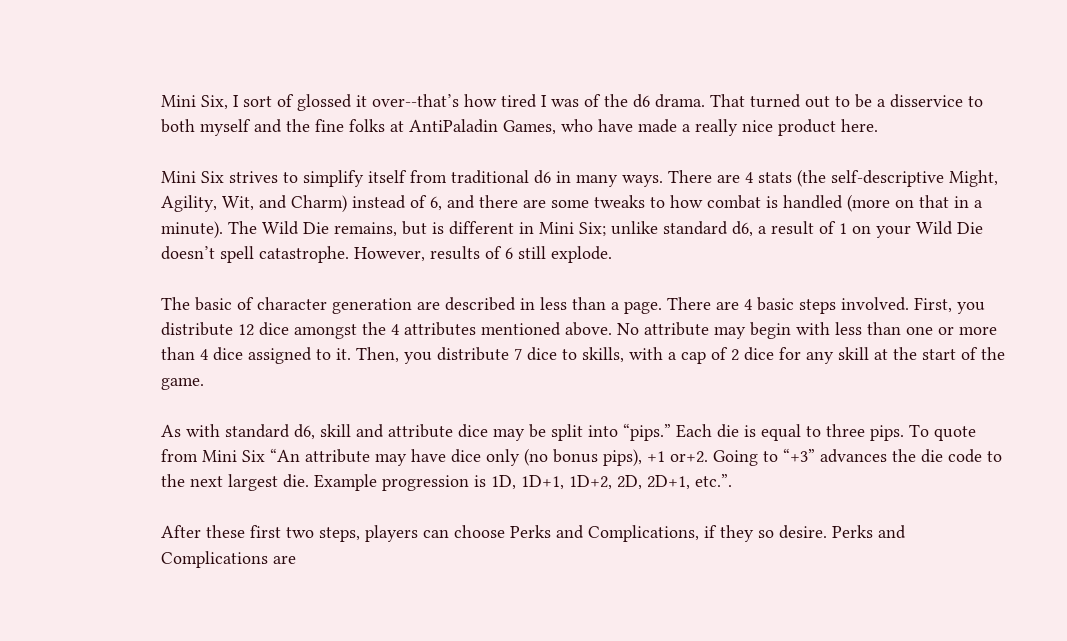Mini Six, I sort of glossed it over--that’s how tired I was of the d6 drama. That turned out to be a disservice to both myself and the fine folks at AntiPaladin Games, who have made a really nice product here.

Mini Six strives to simplify itself from traditional d6 in many ways. There are 4 stats (the self-descriptive Might, Agility, Wit, and Charm) instead of 6, and there are some tweaks to how combat is handled (more on that in a minute). The Wild Die remains, but is different in Mini Six; unlike standard d6, a result of 1 on your Wild Die doesn’t spell catastrophe. However, results of 6 still explode.

The basic of character generation are described in less than a page. There are 4 basic steps involved. First, you distribute 12 dice amongst the 4 attributes mentioned above. No attribute may begin with less than one or more than 4 dice assigned to it. Then, you distribute 7 dice to skills, with a cap of 2 dice for any skill at the start of the game.

As with standard d6, skill and attribute dice may be split into “pips.” Each die is equal to three pips. To quote from Mini Six “An attribute may have dice only (no bonus pips), +1 or+2. Going to “+3” advances the die code to the next largest die. Example progression is 1D, 1D+1, 1D+2, 2D, 2D+1, etc.”.

After these first two steps, players can choose Perks and Complications, if they so desire. Perks and Complications are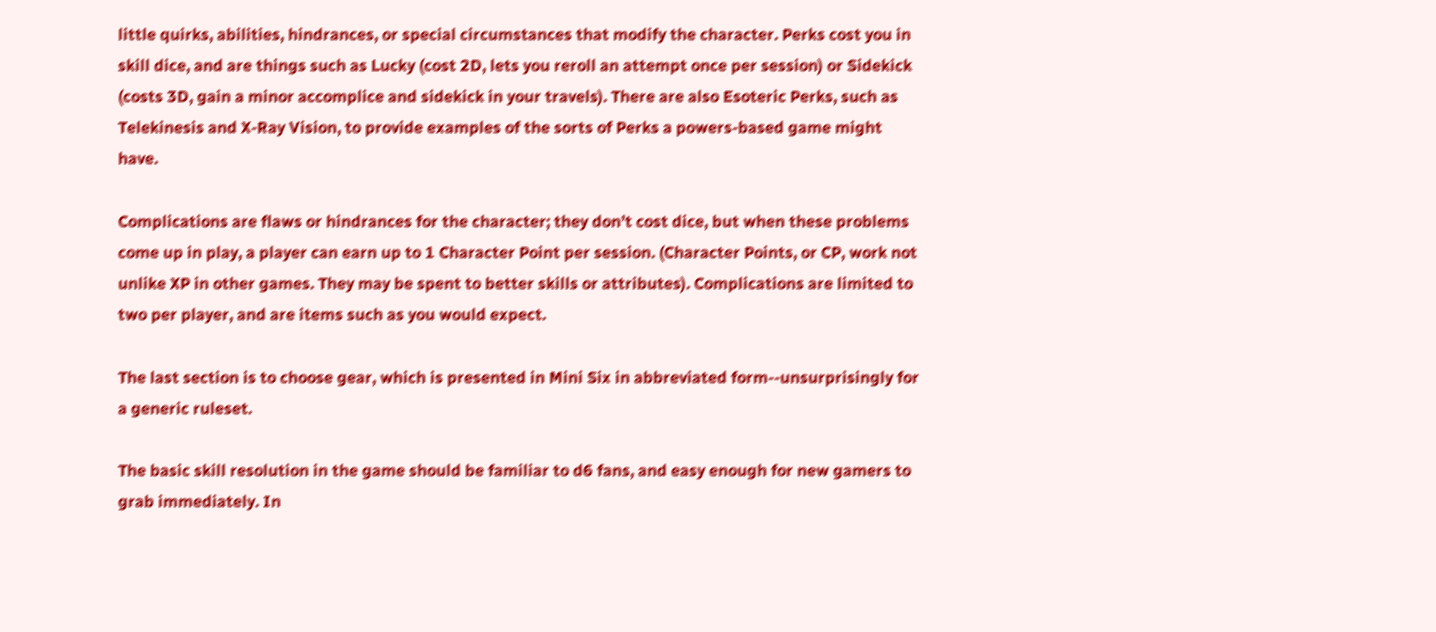little quirks, abilities, hindrances, or special circumstances that modify the character. Perks cost you in skill dice, and are things such as Lucky (cost 2D, lets you reroll an attempt once per session) or Sidekick (costs 3D, gain a minor accomplice and sidekick in your travels). There are also Esoteric Perks, such as Telekinesis and X-Ray Vision, to provide examples of the sorts of Perks a powers-based game might have.

Complications are flaws or hindrances for the character; they don’t cost dice, but when these problems come up in play, a player can earn up to 1 Character Point per session. (Character Points, or CP, work not unlike XP in other games. They may be spent to better skills or attributes). Complications are limited to two per player, and are items such as you would expect.

The last section is to choose gear, which is presented in Mini Six in abbreviated form--unsurprisingly for a generic ruleset.

The basic skill resolution in the game should be familiar to d6 fans, and easy enough for new gamers to grab immediately. In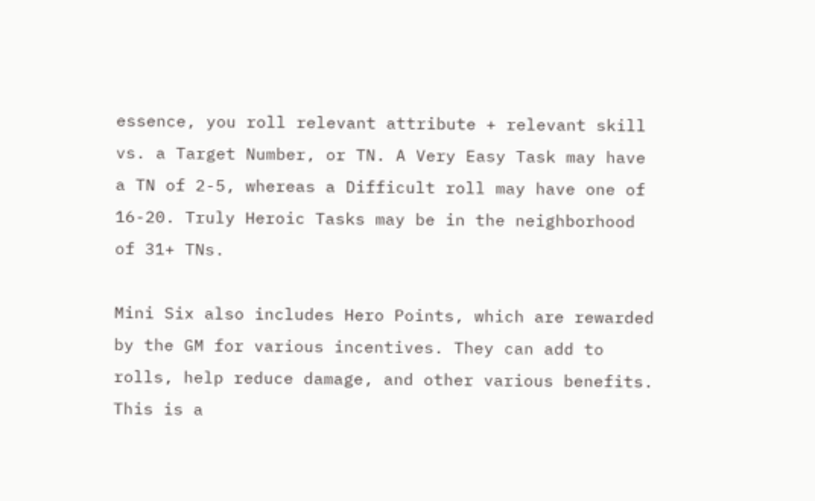essence, you roll relevant attribute + relevant skill vs. a Target Number, or TN. A Very Easy Task may have a TN of 2-5, whereas a Difficult roll may have one of 16-20. Truly Heroic Tasks may be in the neighborhood of 31+ TNs.

Mini Six also includes Hero Points, which are rewarded by the GM for various incentives. They can add to rolls, help reduce damage, and other various benefits. This is a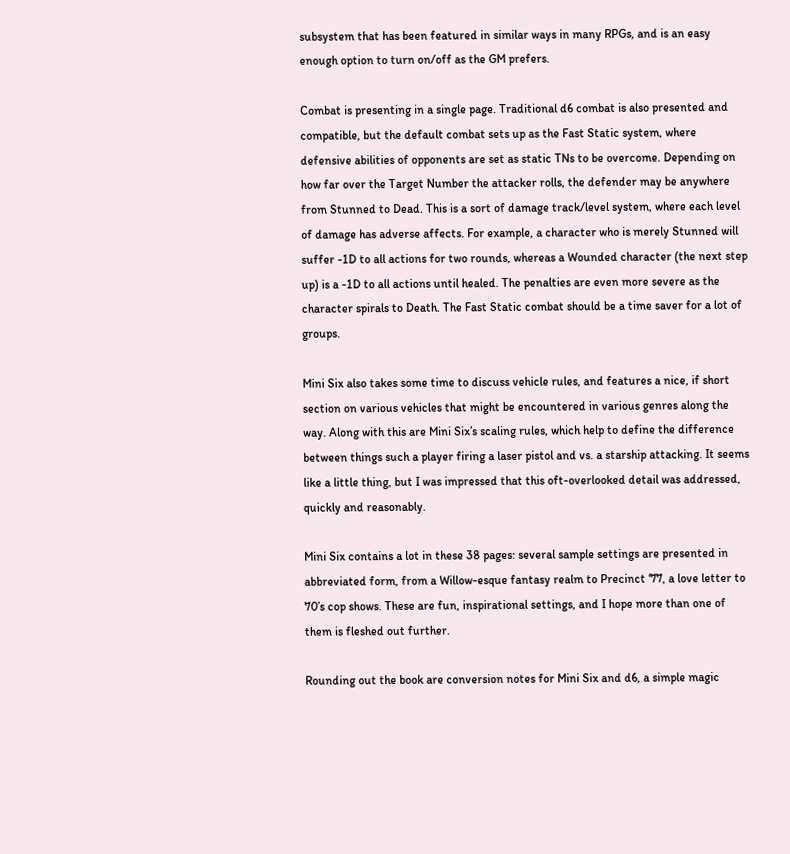subsystem that has been featured in similar ways in many RPGs, and is an easy enough option to turn on/off as the GM prefers.

Combat is presenting in a single page. Traditional d6 combat is also presented and compatible, but the default combat sets up as the Fast Static system, where defensive abilities of opponents are set as static TNs to be overcome. Depending on how far over the Target Number the attacker rolls, the defender may be anywhere from Stunned to Dead. This is a sort of damage track/level system, where each level of damage has adverse affects. For example, a character who is merely Stunned will suffer -1D to all actions for two rounds, whereas a Wounded character (the next step up) is a -1D to all actions until healed. The penalties are even more severe as the character spirals to Death. The Fast Static combat should be a time saver for a lot of groups.

Mini Six also takes some time to discuss vehicle rules, and features a nice, if short section on various vehicles that might be encountered in various genres along the way. Along with this are Mini Six’s scaling rules, which help to define the difference between things such a player firing a laser pistol and vs. a starship attacking. It seems like a little thing, but I was impressed that this oft-overlooked detail was addressed, quickly and reasonably.

Mini Six contains a lot in these 38 pages: several sample settings are presented in abbreviated form, from a Willow-esque fantasy realm to Precinct ‘77, a love letter to 70’s cop shows. These are fun, inspirational settings, and I hope more than one of them is fleshed out further.

Rounding out the book are conversion notes for Mini Six and d6, a simple magic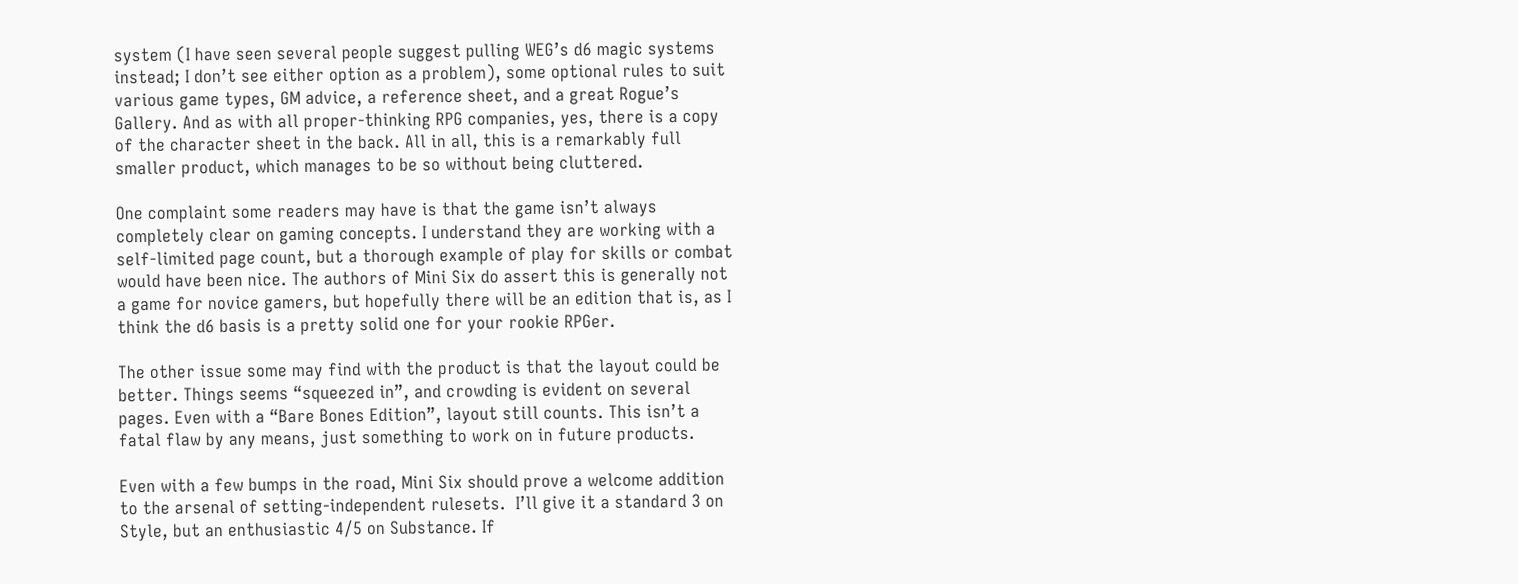system (I have seen several people suggest pulling WEG’s d6 magic systems instead; I don’t see either option as a problem), some optional rules to suit various game types, GM advice, a reference sheet, and a great Rogue’s Gallery. And as with all proper-thinking RPG companies, yes, there is a copy of the character sheet in the back. All in all, this is a remarkably full smaller product, which manages to be so without being cluttered.

One complaint some readers may have is that the game isn’t always completely clear on gaming concepts. I understand they are working with a self-limited page count, but a thorough example of play for skills or combat would have been nice. The authors of Mini Six do assert this is generally not a game for novice gamers, but hopefully there will be an edition that is, as I think the d6 basis is a pretty solid one for your rookie RPGer.

The other issue some may find with the product is that the layout could be better. Things seems “squeezed in”, and crowding is evident on several pages. Even with a “Bare Bones Edition”, layout still counts. This isn’t a fatal flaw by any means, just something to work on in future products.

Even with a few bumps in the road, Mini Six should prove a welcome addition to the arsenal of setting-independent rulesets.  I’ll give it a standard 3 on Style, but an enthusiastic 4/5 on Substance. If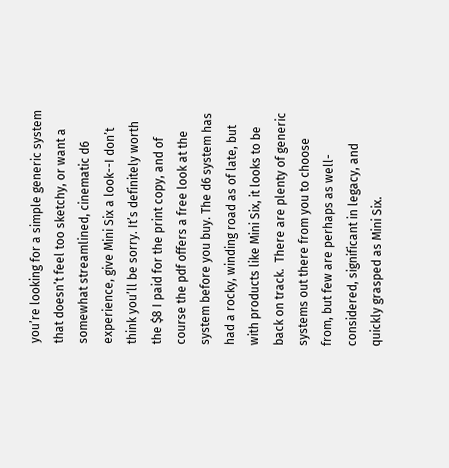you’re looking for a simple generic system that doesn’t feel too sketchy, or want a somewhat streamlined, cinematic d6 experience, give Mini Six a look--I don’t think you’ll be sorry. It’s definitely worth the $8 I paid for the print copy, and of course the pdf offers a free look at the system before you buy. The d6 system has had a rocky, winding road as of late, but with products like Mini Six, it looks to be back on track.  There are plenty of generic systems out there from you to choose from, but few are perhaps as well-considered, significant in legacy, and quickly grasped as Mini Six.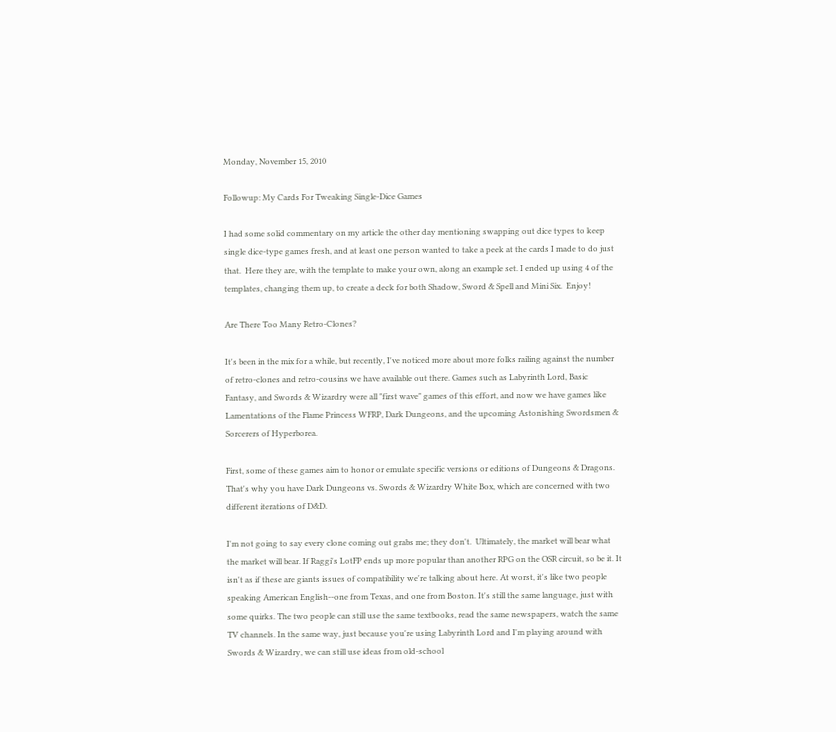Monday, November 15, 2010

Followup: My Cards For Tweaking Single-Dice Games

I had some solid commentary on my article the other day mentioning swapping out dice types to keep single dice-type games fresh, and at least one person wanted to take a peek at the cards I made to do just that.  Here they are, with the template to make your own, along an example set. I ended up using 4 of the templates, changing them up, to create a deck for both Shadow, Sword & Spell and Mini Six.  Enjoy!

Are There Too Many Retro-Clones?

It's been in the mix for a while, but recently, I've noticed more about more folks railing against the number of retro-clones and retro-cousins we have available out there. Games such as Labyrinth Lord, Basic Fantasy, and Swords & Wizardry were all "first wave" games of this effort, and now we have games like Lamentations of the Flame Princess WFRP, Dark Dungeons, and the upcoming Astonishing Swordsmen & Sorcerers of Hyperborea.

First, some of these games aim to honor or emulate specific versions or editions of Dungeons & Dragons. That's why you have Dark Dungeons vs. Swords & Wizardry White Box, which are concerned with two different iterations of D&D.

I'm not going to say every clone coming out grabs me; they don't.  Ultimately, the market will bear what the market will bear. If Raggi's LotFP ends up more popular than another RPG on the OSR circuit, so be it. It isn't as if these are giants issues of compatibility we're talking about here. At worst, it's like two people speaking American English--one from Texas, and one from Boston. It's still the same language, just with some quirks. The two people can still use the same textbooks, read the same newspapers, watch the same TV channels. In the same way, just because you're using Labyrinth Lord and I'm playing around with Swords & Wizardry, we can still use ideas from old-school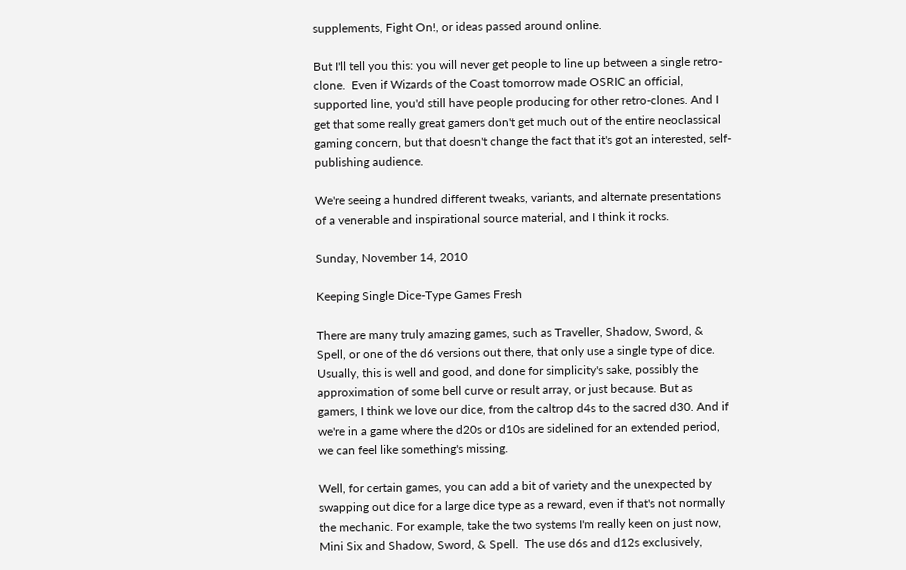supplements, Fight On!, or ideas passed around online.

But I'll tell you this: you will never get people to line up between a single retro-clone.  Even if Wizards of the Coast tomorrow made OSRIC an official, supported line, you'd still have people producing for other retro-clones. And I get that some really great gamers don't get much out of the entire neoclassical gaming concern, but that doesn't change the fact that it's got an interested, self-publishing audience.

We're seeing a hundred different tweaks, variants, and alternate presentations of a venerable and inspirational source material, and I think it rocks.

Sunday, November 14, 2010

Keeping Single Dice-Type Games Fresh

There are many truly amazing games, such as Traveller, Shadow, Sword, & Spell, or one of the d6 versions out there, that only use a single type of dice. Usually, this is well and good, and done for simplicity's sake, possibly the approximation of some bell curve or result array, or just because. But as gamers, I think we love our dice, from the caltrop d4s to the sacred d30. And if we're in a game where the d20s or d10s are sidelined for an extended period, we can feel like something's missing.

Well, for certain games, you can add a bit of variety and the unexpected by swapping out dice for a large dice type as a reward, even if that's not normally the mechanic. For example, take the two systems I'm really keen on just now, Mini Six and Shadow, Sword, & Spell.  The use d6s and d12s exclusively,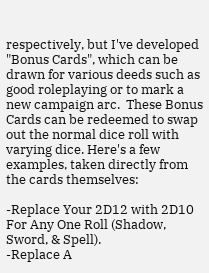respectively, but I've developed "Bonus Cards", which can be drawn for various deeds such as good roleplaying or to mark a new campaign arc.  These Bonus Cards can be redeemed to swap out the normal dice roll with varying dice. Here's a few examples, taken directly from the cards themselves:

-Replace Your 2D12 with 2D10 For Any One Roll (Shadow, Sword, & Spell).
-Replace A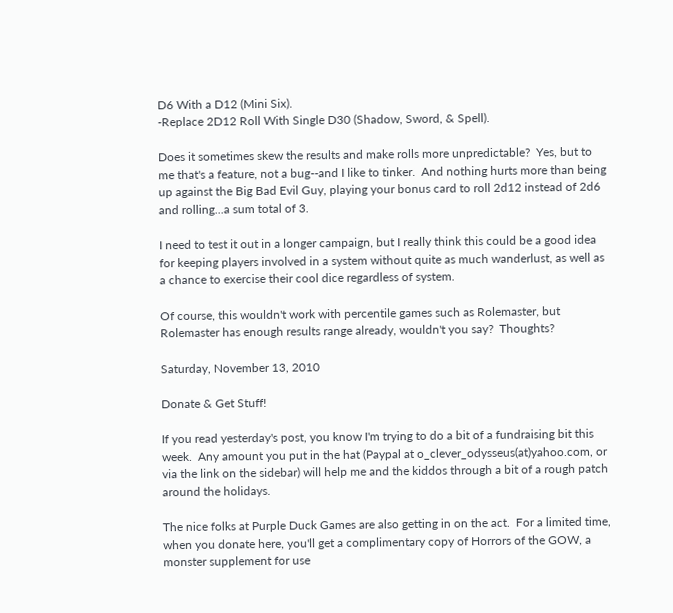D6 With a D12 (Mini Six).
-Replace 2D12 Roll With Single D30 (Shadow, Sword, & Spell).

Does it sometimes skew the results and make rolls more unpredictable?  Yes, but to me that's a feature, not a bug--and I like to tinker.  And nothing hurts more than being up against the Big Bad Evil Guy, playing your bonus card to roll 2d12 instead of 2d6 and rolling...a sum total of 3.

I need to test it out in a longer campaign, but I really think this could be a good idea for keeping players involved in a system without quite as much wanderlust, as well as a chance to exercise their cool dice regardless of system.

Of course, this wouldn't work with percentile games such as Rolemaster, but Rolemaster has enough results range already, wouldn't you say?  Thoughts?

Saturday, November 13, 2010

Donate & Get Stuff!

If you read yesterday's post, you know I'm trying to do a bit of a fundraising bit this week.  Any amount you put in the hat (Paypal at o_clever_odysseus(at)yahoo.com, or via the link on the sidebar) will help me and the kiddos through a bit of a rough patch around the holidays.

The nice folks at Purple Duck Games are also getting in on the act.  For a limited time, when you donate here, you'll get a complimentary copy of Horrors of the GOW, a monster supplement for use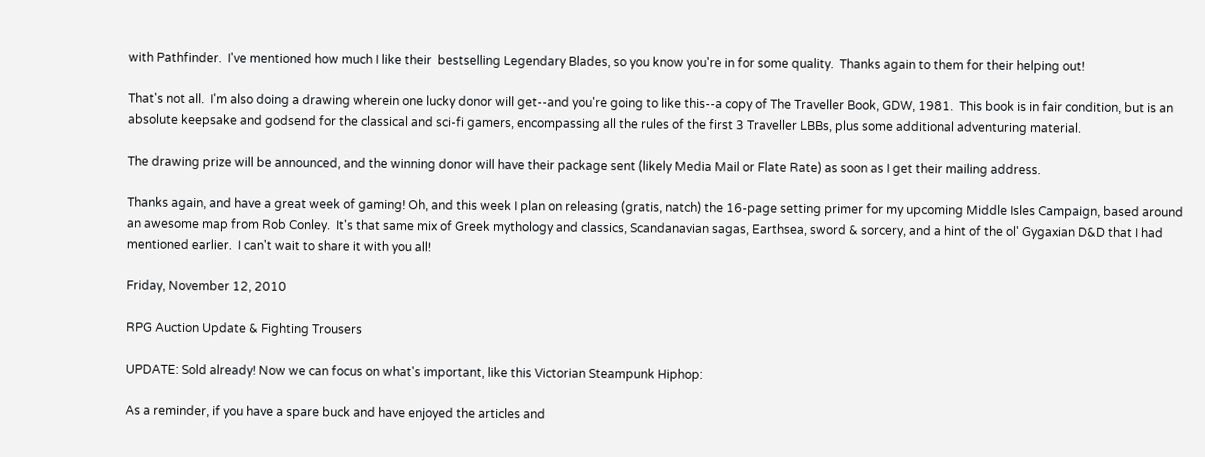with Pathfinder.  I've mentioned how much I like their  bestselling Legendary Blades, so you know you're in for some quality.  Thanks again to them for their helping out!

That's not all.  I'm also doing a drawing wherein one lucky donor will get--and you're going to like this--a copy of The Traveller Book, GDW, 1981.  This book is in fair condition, but is an absolute keepsake and godsend for the classical and sci-fi gamers, encompassing all the rules of the first 3 Traveller LBBs, plus some additional adventuring material.

The drawing prize will be announced, and the winning donor will have their package sent (likely Media Mail or Flate Rate) as soon as I get their mailing address.

Thanks again, and have a great week of gaming! Oh, and this week I plan on releasing (gratis, natch) the 16-page setting primer for my upcoming Middle Isles Campaign, based around an awesome map from Rob Conley.  It's that same mix of Greek mythology and classics, Scandanavian sagas, Earthsea, sword & sorcery, and a hint of the ol' Gygaxian D&D that I had mentioned earlier.  I can't wait to share it with you all!

Friday, November 12, 2010

RPG Auction Update & Fighting Trousers

UPDATE: Sold already! Now we can focus on what's important, like this Victorian Steampunk Hiphop:

As a reminder, if you have a spare buck and have enjoyed the articles and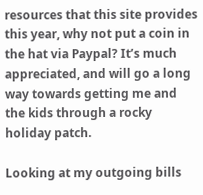resources that this site provides this year, why not put a coin in the hat via Paypal? It’s much appreciated, and will go a long way towards getting me and the kids through a rocky holiday patch.

Looking at my outgoing bills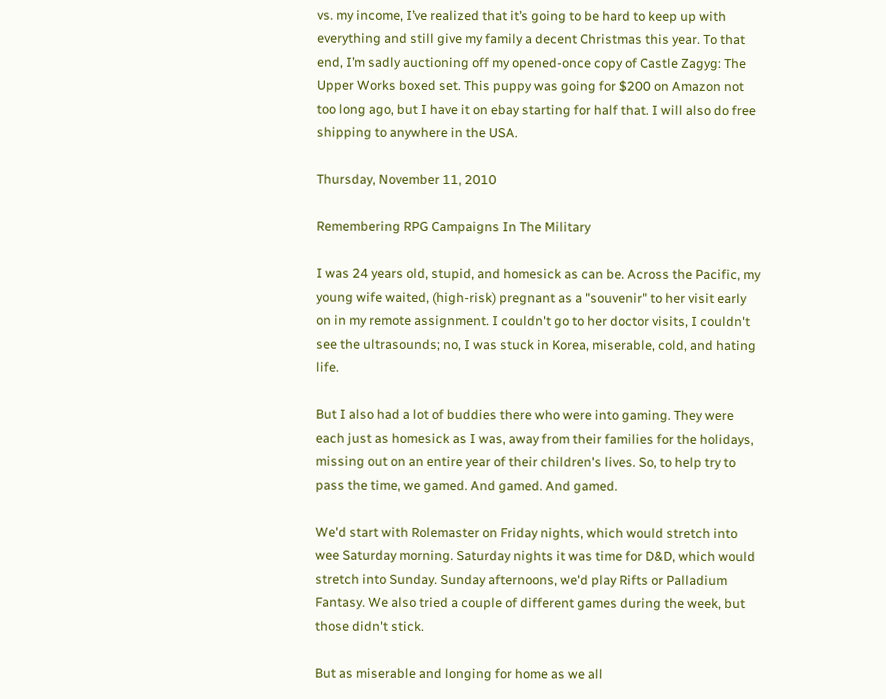vs. my income, I’ve realized that it’s going to be hard to keep up with everything and still give my family a decent Christmas this year. To that end, I’m sadly auctioning off my opened-once copy of Castle Zagyg: The Upper Works boxed set. This puppy was going for $200 on Amazon not too long ago, but I have it on ebay starting for half that. I will also do free shipping to anywhere in the USA.

Thursday, November 11, 2010

Remembering RPG Campaigns In The Military

I was 24 years old, stupid, and homesick as can be. Across the Pacific, my young wife waited, (high-risk) pregnant as a "souvenir" to her visit early on in my remote assignment. I couldn't go to her doctor visits, I couldn't see the ultrasounds; no, I was stuck in Korea, miserable, cold, and hating life.

But I also had a lot of buddies there who were into gaming. They were each just as homesick as I was, away from their families for the holidays, missing out on an entire year of their children's lives. So, to help try to pass the time, we gamed. And gamed. And gamed.

We'd start with Rolemaster on Friday nights, which would stretch into wee Saturday morning. Saturday nights it was time for D&D, which would stretch into Sunday. Sunday afternoons, we'd play Rifts or Palladium Fantasy. We also tried a couple of different games during the week, but those didn't stick.

But as miserable and longing for home as we all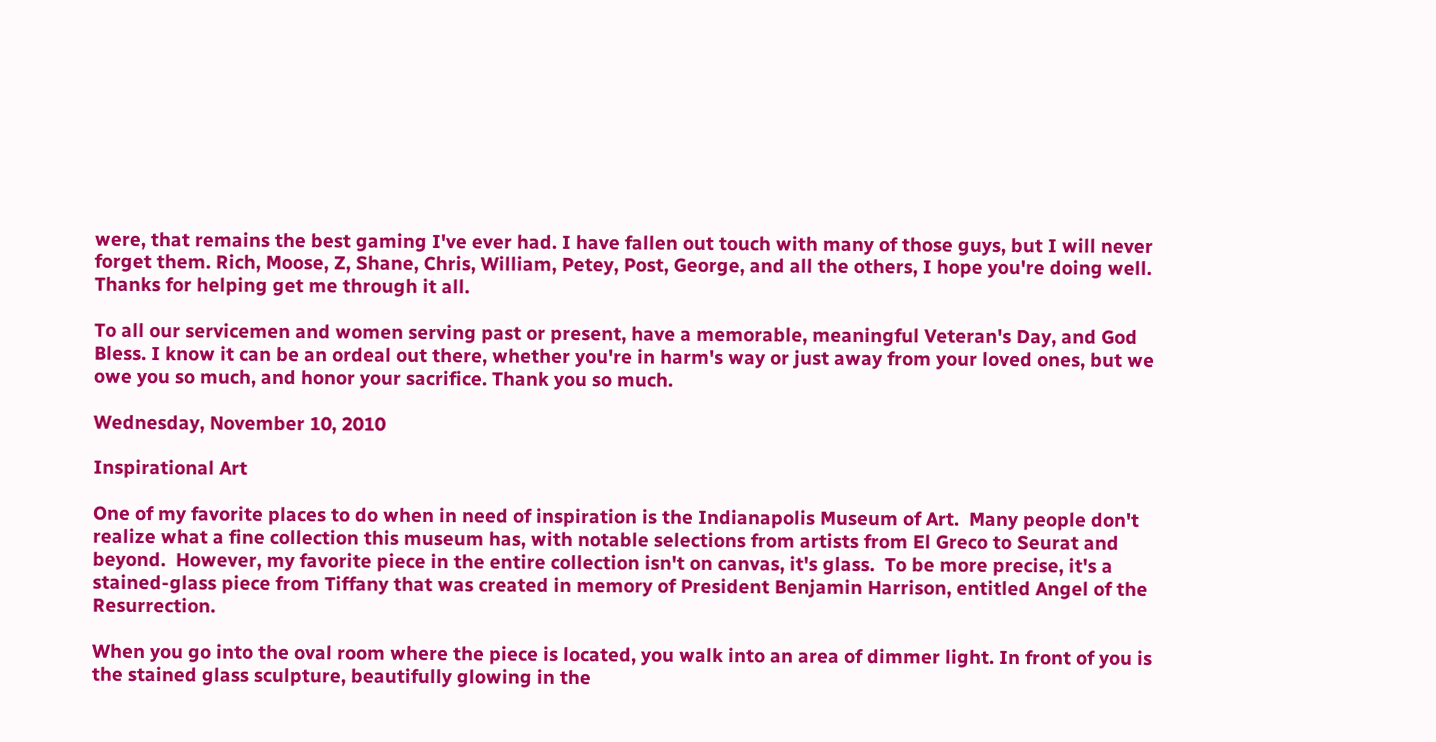were, that remains the best gaming I've ever had. I have fallen out touch with many of those guys, but I will never forget them. Rich, Moose, Z, Shane, Chris, William, Petey, Post, George, and all the others, I hope you're doing well. Thanks for helping get me through it all.

To all our servicemen and women serving past or present, have a memorable, meaningful Veteran's Day, and God Bless. I know it can be an ordeal out there, whether you're in harm's way or just away from your loved ones, but we owe you so much, and honor your sacrifice. Thank you so much.

Wednesday, November 10, 2010

Inspirational Art

One of my favorite places to do when in need of inspiration is the Indianapolis Museum of Art.  Many people don't realize what a fine collection this museum has, with notable selections from artists from El Greco to Seurat and beyond.  However, my favorite piece in the entire collection isn't on canvas, it's glass.  To be more precise, it's a stained-glass piece from Tiffany that was created in memory of President Benjamin Harrison, entitled Angel of the Resurrection.

When you go into the oval room where the piece is located, you walk into an area of dimmer light. In front of you is the stained glass sculpture, beautifully glowing in the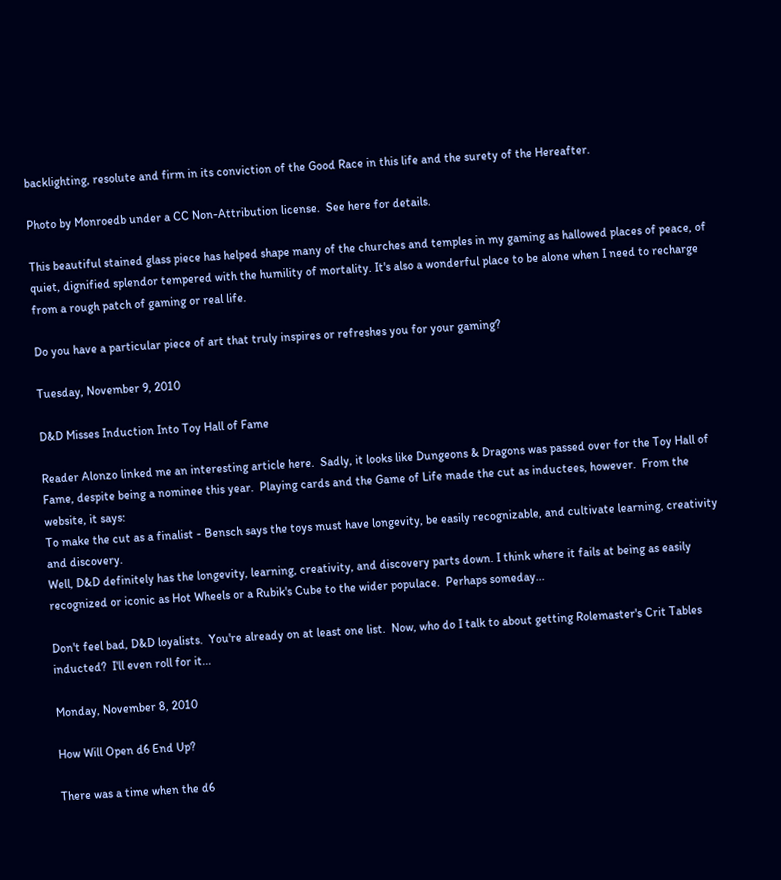backlighting, resolute and firm in its conviction of the Good Race in this life and the surety of the Hereafter.

Photo by Monroedb under a CC Non-Attribution license.  See here for details.

This beautiful stained glass piece has helped shape many of the churches and temples in my gaming as hallowed places of peace, of quiet, dignified splendor tempered with the humility of mortality. It's also a wonderful place to be alone when I need to recharge from a rough patch of gaming or real life.

Do you have a particular piece of art that truly inspires or refreshes you for your gaming?

Tuesday, November 9, 2010

D&D Misses Induction Into Toy Hall of Fame

Reader Alonzo linked me an interesting article here.  Sadly, it looks like Dungeons & Dragons was passed over for the Toy Hall of Fame, despite being a nominee this year.  Playing cards and the Game of Life made the cut as inductees, however.  From the website, it says:
To make the cut as a finalist - Bensch says the toys must have longevity, be easily recognizable, and cultivate learning, creativity and discovery.
Well, D&D definitely has the longevity, learning, creativity, and discovery parts down. I think where it fails at being as easily recognized or iconic as Hot Wheels or a Rubik's Cube to the wider populace.  Perhaps someday...

Don't feel bad, D&D loyalists.  You're already on at least one list.  Now, who do I talk to about getting Rolemaster's Crit Tables inducted?  I'll even roll for it...

Monday, November 8, 2010

How Will Open d6 End Up?

There was a time when the d6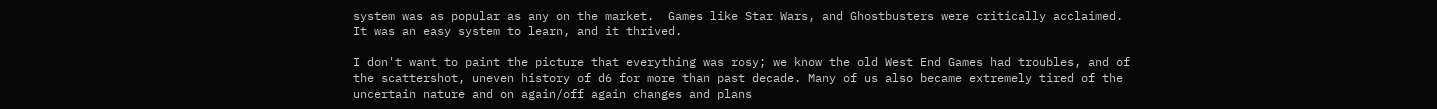system was as popular as any on the market.  Games like Star Wars, and Ghostbusters were critically acclaimed.  It was an easy system to learn, and it thrived.

I don't want to paint the picture that everything was rosy; we know the old West End Games had troubles, and of the scattershot, uneven history of d6 for more than past decade. Many of us also became extremely tired of the uncertain nature and on again/off again changes and plans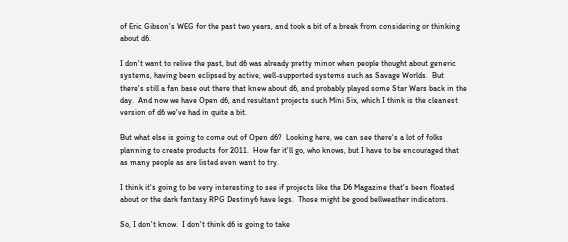of Eric Gibson's WEG for the past two years, and took a bit of a break from considering or thinking about d6.

I don't want to relive the past, but d6 was already pretty minor when people thought about generic systems, having been eclipsed by active, well-supported systems such as Savage Worlds.  But there's still a fan base out there that knew about d6, and probably played some Star Wars back in the day.  And now we have Open d6, and resultant projects such Mini Six, which I think is the cleanest version of d6 we've had in quite a bit.

But what else is going to come out of Open d6?  Looking here, we can see there's a lot of folks planning to create products for 2011.  How far it'll go, who knows, but I have to be encouraged that as many people as are listed even want to try.

I think it's going to be very interesting to see if projects like the D6 Magazine that's been floated about or the dark fantasy RPG Destiny6 have legs.  Those might be good bellweather indicators.

So, I don't know.  I don't think d6 is going to take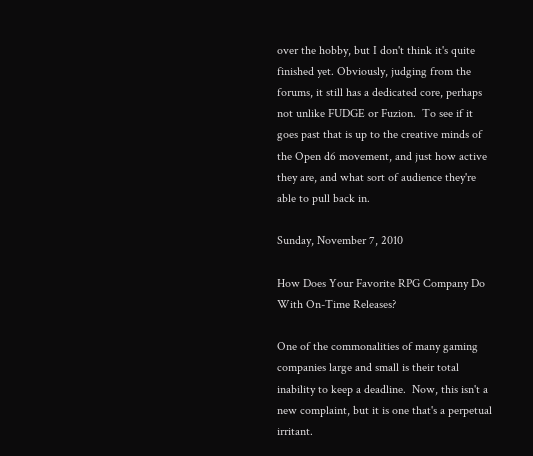over the hobby, but I don't think it's quite finished yet. Obviously, judging from the forums, it still has a dedicated core, perhaps not unlike FUDGE or Fuzion.  To see if it goes past that is up to the creative minds of the Open d6 movement, and just how active they are, and what sort of audience they're able to pull back in.

Sunday, November 7, 2010

How Does Your Favorite RPG Company Do With On-Time Releases?

One of the commonalities of many gaming companies large and small is their total inability to keep a deadline.  Now, this isn't a new complaint, but it is one that's a perpetual irritant.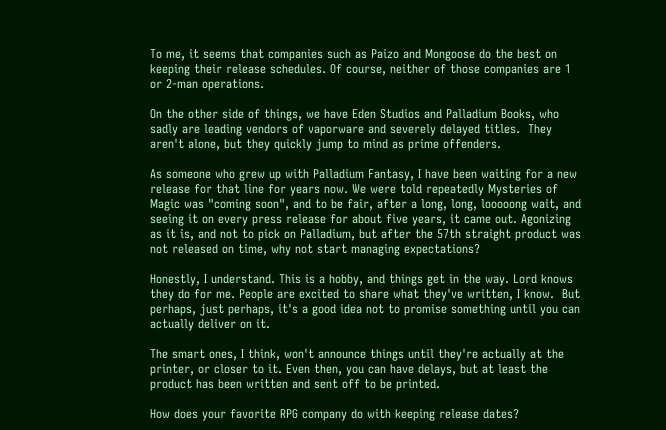To me, it seems that companies such as Paizo and Mongoose do the best on keeping their release schedules. Of course, neither of those companies are 1 or 2-man operations.

On the other side of things, we have Eden Studios and Palladium Books, who sadly are leading vendors of vaporware and severely delayed titles.  They aren't alone, but they quickly jump to mind as prime offenders.

As someone who grew up with Palladium Fantasy, I have been waiting for a new release for that line for years now. We were told repeatedly Mysteries of Magic was "coming soon", and to be fair, after a long, long, looooong wait, and seeing it on every press release for about five years, it came out. Agonizing as it is, and not to pick on Palladium, but after the 57th straight product was not released on time, why not start managing expectations?

Honestly, I understand. This is a hobby, and things get in the way. Lord knows they do for me. People are excited to share what they've written, I know.  But perhaps, just perhaps, it's a good idea not to promise something until you can actually deliver on it.

The smart ones, I think, won't announce things until they're actually at the printer, or closer to it. Even then, you can have delays, but at least the product has been written and sent off to be printed.

How does your favorite RPG company do with keeping release dates?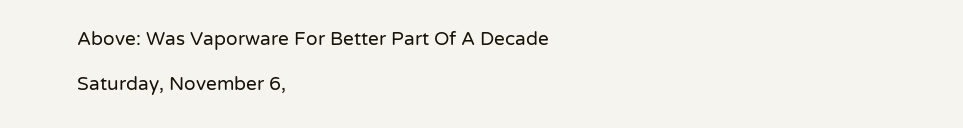Above: Was Vaporware For Better Part Of A Decade

Saturday, November 6,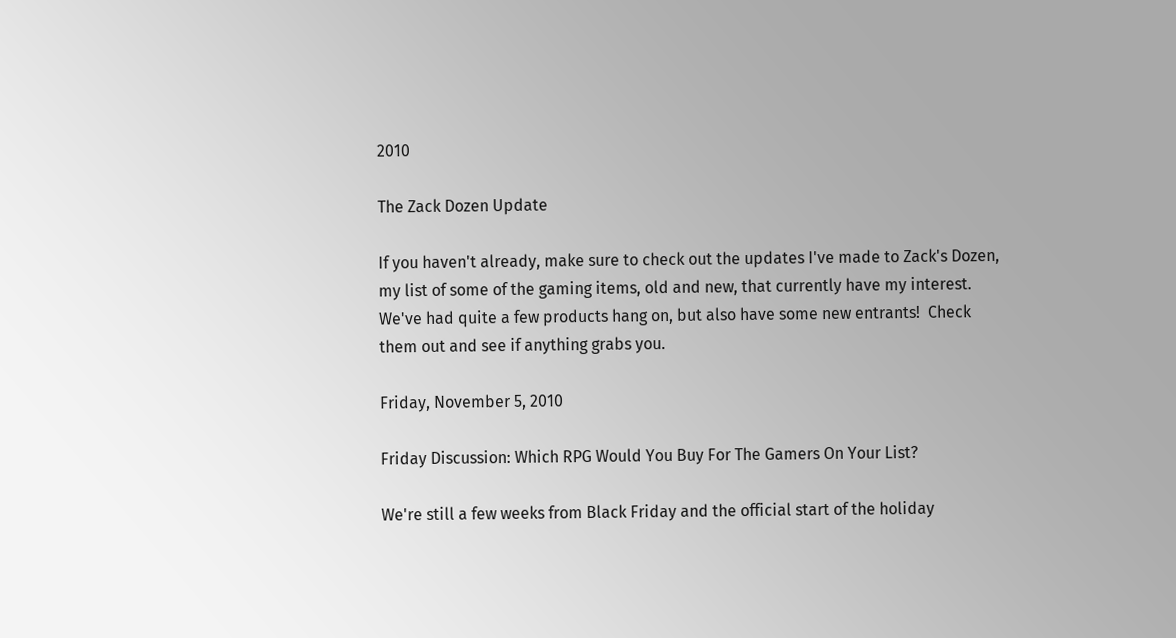2010

The Zack Dozen Update

If you haven't already, make sure to check out the updates I've made to Zack's Dozen, my list of some of the gaming items, old and new, that currently have my interest.  We've had quite a few products hang on, but also have some new entrants!  Check them out and see if anything grabs you.

Friday, November 5, 2010

Friday Discussion: Which RPG Would You Buy For The Gamers On Your List?

We're still a few weeks from Black Friday and the official start of the holiday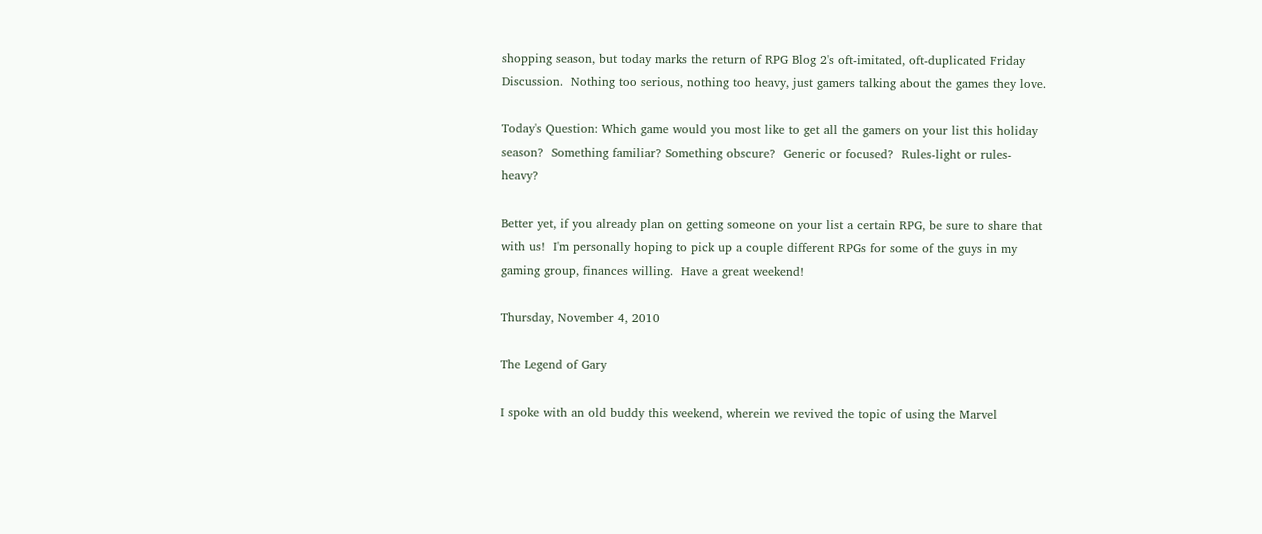shopping season, but today marks the return of RPG Blog 2's oft-imitated, oft-duplicated Friday Discussion.  Nothing too serious, nothing too heavy, just gamers talking about the games they love.

Today's Question: Which game would you most like to get all the gamers on your list this holiday season?  Something familiar? Something obscure?  Generic or focused?  Rules-light or rules-heavy?

Better yet, if you already plan on getting someone on your list a certain RPG, be sure to share that with us!  I'm personally hoping to pick up a couple different RPGs for some of the guys in my gaming group, finances willing.  Have a great weekend!

Thursday, November 4, 2010

The Legend of Gary

I spoke with an old buddy this weekend, wherein we revived the topic of using the Marvel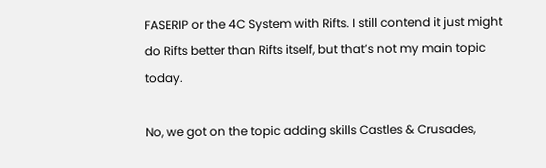FASERIP or the 4C System with Rifts. I still contend it just might do Rifts better than Rifts itself, but that’s not my main topic today.

No, we got on the topic adding skills Castles & Crusades,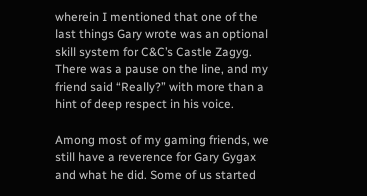wherein I mentioned that one of the last things Gary wrote was an optional skill system for C&C’s Castle Zagyg. There was a pause on the line, and my friend said “Really?” with more than a hint of deep respect in his voice.

Among most of my gaming friends, we still have a reverence for Gary Gygax and what he did. Some of us started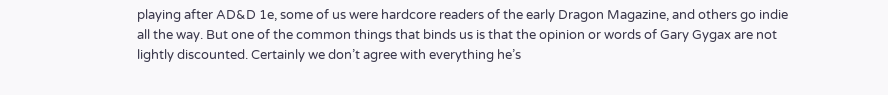playing after AD&D 1e, some of us were hardcore readers of the early Dragon Magazine, and others go indie all the way. But one of the common things that binds us is that the opinion or words of Gary Gygax are not lightly discounted. Certainly we don’t agree with everything he’s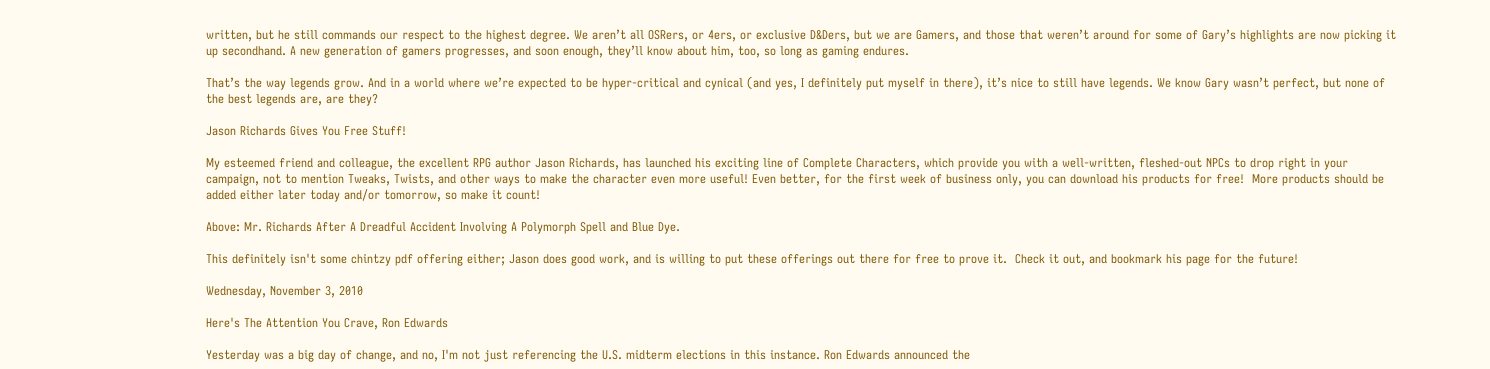written, but he still commands our respect to the highest degree. We aren’t all OSRers, or 4ers, or exclusive D&Ders, but we are Gamers, and those that weren’t around for some of Gary’s highlights are now picking it up secondhand. A new generation of gamers progresses, and soon enough, they’ll know about him, too, so long as gaming endures.

That’s the way legends grow. And in a world where we’re expected to be hyper-critical and cynical (and yes, I definitely put myself in there), it’s nice to still have legends. We know Gary wasn’t perfect, but none of the best legends are, are they?

Jason Richards Gives You Free Stuff!

My esteemed friend and colleague, the excellent RPG author Jason Richards, has launched his exciting line of Complete Characters, which provide you with a well-written, fleshed-out NPCs to drop right in your campaign, not to mention Tweaks, Twists, and other ways to make the character even more useful! Even better, for the first week of business only, you can download his products for free!  More products should be added either later today and/or tomorrow, so make it count!

Above: Mr. Richards After A Dreadful Accident Involving A Polymorph Spell and Blue Dye.

This definitely isn't some chintzy pdf offering either; Jason does good work, and is willing to put these offerings out there for free to prove it.  Check it out, and bookmark his page for the future!

Wednesday, November 3, 2010

Here's The Attention You Crave, Ron Edwards

Yesterday was a big day of change, and no, I'm not just referencing the U.S. midterm elections in this instance. Ron Edwards announced the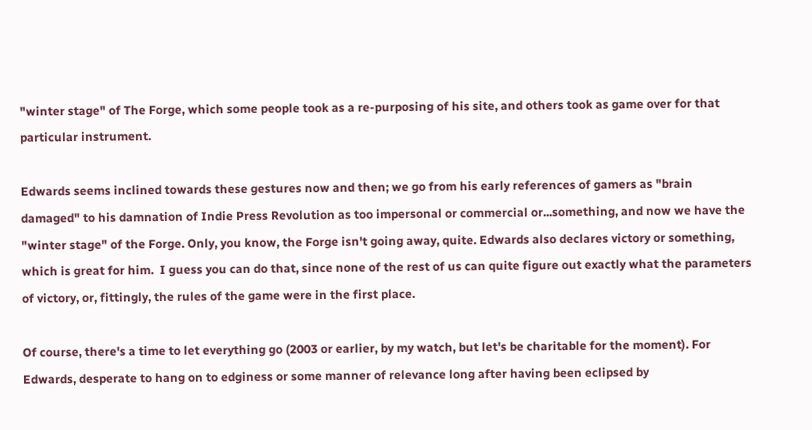"winter stage" of The Forge, which some people took as a re-purposing of his site, and others took as game over for that particular instrument.

Edwards seems inclined towards these gestures now and then; we go from his early references of gamers as "brain damaged" to his damnation of Indie Press Revolution as too impersonal or commercial or...something, and now we have the "winter stage" of the Forge. Only, you know, the Forge isn't going away, quite. Edwards also declares victory or something, which is great for him.  I guess you can do that, since none of the rest of us can quite figure out exactly what the parameters of victory, or, fittingly, the rules of the game were in the first place.

Of course, there's a time to let everything go (2003 or earlier, by my watch, but let's be charitable for the moment). For Edwards, desperate to hang on to edginess or some manner of relevance long after having been eclipsed by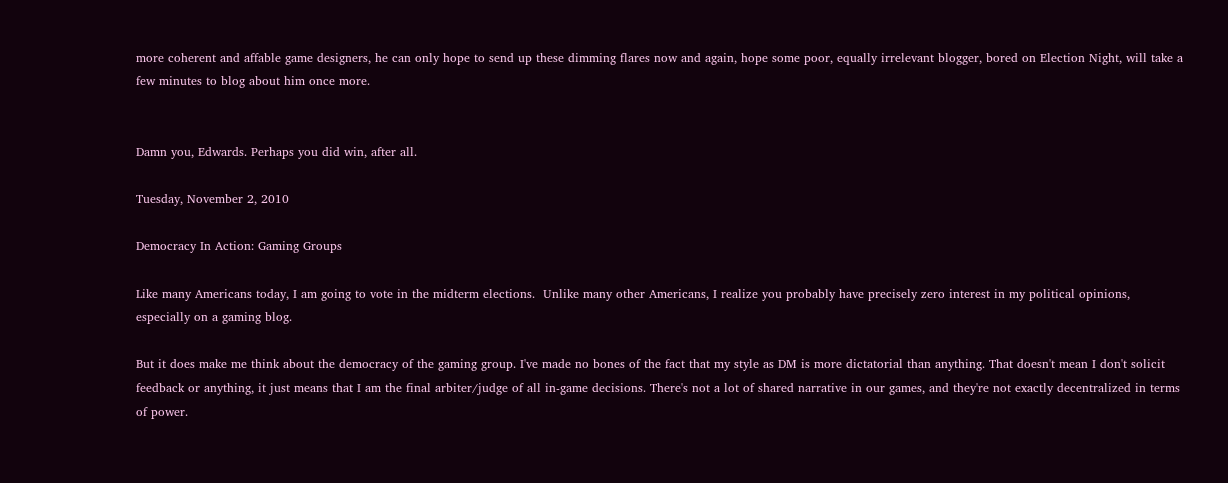more coherent and affable game designers, he can only hope to send up these dimming flares now and again, hope some poor, equally irrelevant blogger, bored on Election Night, will take a few minutes to blog about him once more.


Damn you, Edwards. Perhaps you did win, after all.

Tuesday, November 2, 2010

Democracy In Action: Gaming Groups

Like many Americans today, I am going to vote in the midterm elections.  Unlike many other Americans, I realize you probably have precisely zero interest in my political opinions, especially on a gaming blog.

But it does make me think about the democracy of the gaming group. I've made no bones of the fact that my style as DM is more dictatorial than anything. That doesn't mean I don't solicit feedback or anything, it just means that I am the final arbiter/judge of all in-game decisions. There's not a lot of shared narrative in our games, and they're not exactly decentralized in terms of power.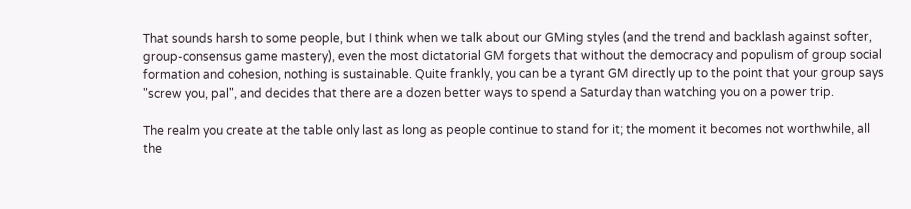That sounds harsh to some people, but I think when we talk about our GMing styles (and the trend and backlash against softer, group-consensus game mastery), even the most dictatorial GM forgets that without the democracy and populism of group social formation and cohesion, nothing is sustainable. Quite frankly, you can be a tyrant GM directly up to the point that your group says "screw you, pal", and decides that there are a dozen better ways to spend a Saturday than watching you on a power trip.

The realm you create at the table only last as long as people continue to stand for it; the moment it becomes not worthwhile, all the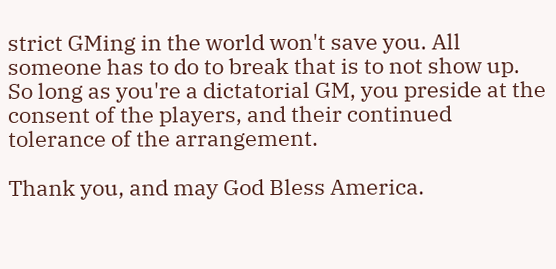strict GMing in the world won't save you. All someone has to do to break that is to not show up. So long as you're a dictatorial GM, you preside at the consent of the players, and their continued tolerance of the arrangement.

Thank you, and may God Bless America.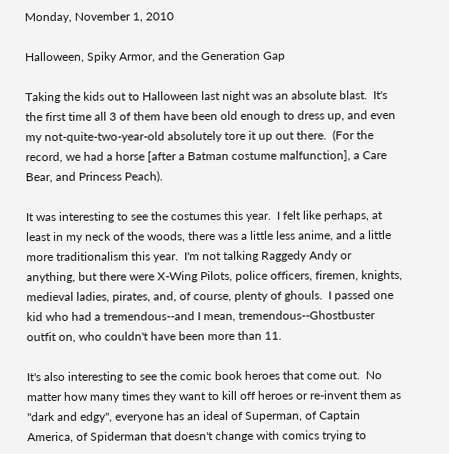Monday, November 1, 2010

Halloween, Spiky Armor, and the Generation Gap

Taking the kids out to Halloween last night was an absolute blast.  It's the first time all 3 of them have been old enough to dress up, and even my not-quite-two-year-old absolutely tore it up out there.  (For the record, we had a horse [after a Batman costume malfunction], a Care Bear, and Princess Peach).

It was interesting to see the costumes this year.  I felt like perhaps, at least in my neck of the woods, there was a little less anime, and a little more traditionalism this year.  I'm not talking Raggedy Andy or anything, but there were X-Wing Pilots, police officers, firemen, knights, medieval ladies, pirates, and, of course, plenty of ghouls.  I passed one kid who had a tremendous--and I mean, tremendous--Ghostbuster outfit on, who couldn't have been more than 11.

It's also interesting to see the comic book heroes that come out.  No matter how many times they want to kill off heroes or re-invent them as "dark and edgy", everyone has an ideal of Superman, of Captain America, of Spiderman that doesn't change with comics trying to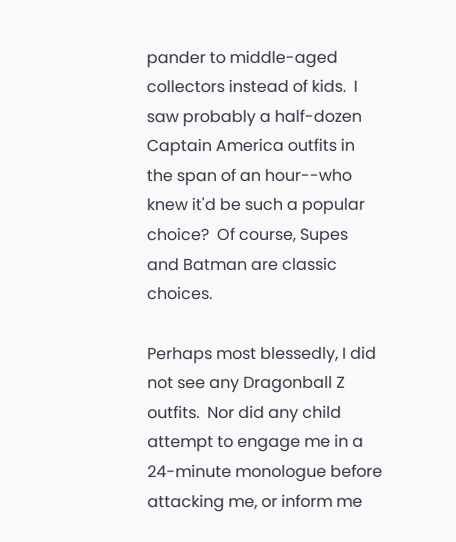pander to middle-aged collectors instead of kids.  I saw probably a half-dozen Captain America outfits in the span of an hour--who knew it'd be such a popular choice?  Of course, Supes and Batman are classic choices.

Perhaps most blessedly, I did not see any Dragonball Z outfits.  Nor did any child attempt to engage me in a 24-minute monologue before attacking me, or inform me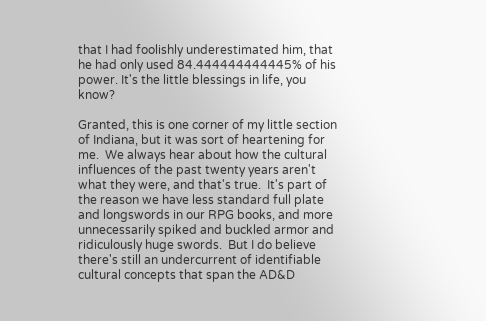that I had foolishly underestimated him, that he had only used 84.444444444445% of his power. It's the little blessings in life, you know?

Granted, this is one corner of my little section of Indiana, but it was sort of heartening for me.  We always hear about how the cultural influences of the past twenty years aren't what they were, and that's true.  It's part of the reason we have less standard full plate and longswords in our RPG books, and more unnecessarily spiked and buckled armor and ridiculously huge swords.  But I do believe there's still an undercurrent of identifiable cultural concepts that span the AD&D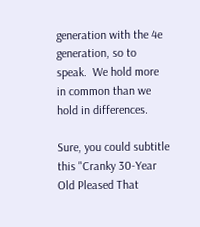generation with the 4e generation, so to speak.  We hold more in common than we hold in differences.

Sure, you could subtitle this "Cranky 30-Year Old Pleased That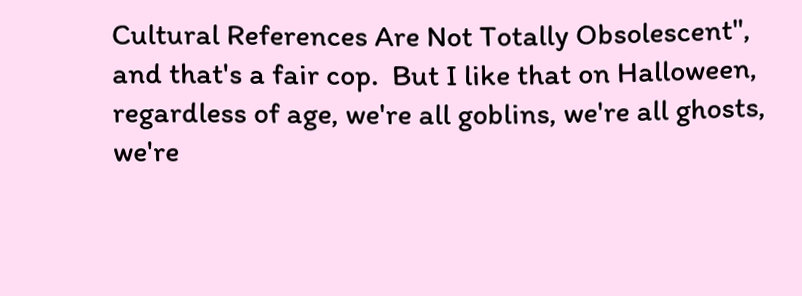Cultural References Are Not Totally Obsolescent", and that's a fair cop.  But I like that on Halloween, regardless of age, we're all goblins, we're all ghosts, we're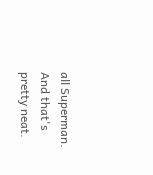all Superman. And that's pretty neat.